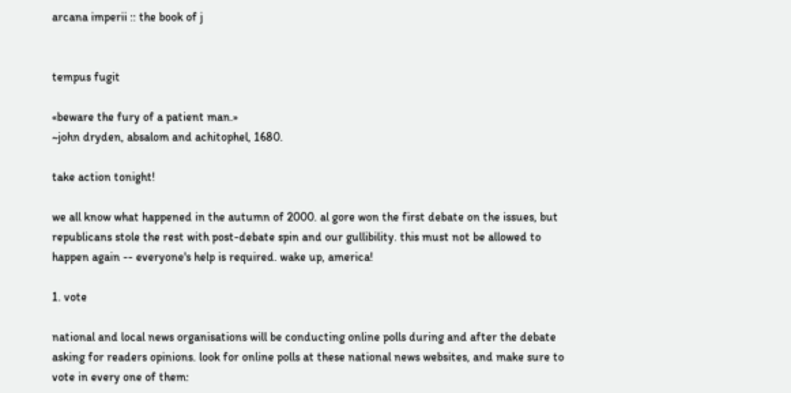arcana imperii :: the book of j


tempus fugit

«beware the fury of a patient man.»
~john dryden, absalom and achitophel, 1680.

take action tonight!

we all know what happened in the autumn of 2000. al gore won the first debate on the issues, but republicans stole the rest with post-debate spin and our gullibility. this must not be allowed to happen again -- everyone's help is required. wake up, america!

1. vote

national and local news organisations will be conducting online polls during and after the debate asking for readers opinions. look for online polls at these national news websites, and make sure to vote in every one of them: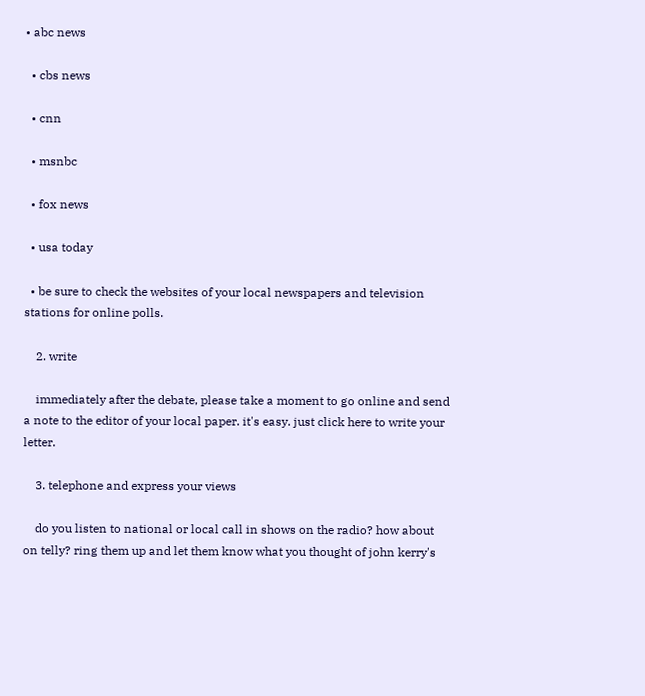• abc news

  • cbs news

  • cnn

  • msnbc

  • fox news

  • usa today

  • be sure to check the websites of your local newspapers and television stations for online polls.

    2. write

    immediately after the debate, please take a moment to go online and send a note to the editor of your local paper. it's easy. just click here to write your letter.

    3. telephone and express your views

    do you listen to national or local call in shows on the radio? how about on telly? ring them up and let them know what you thought of john kerry's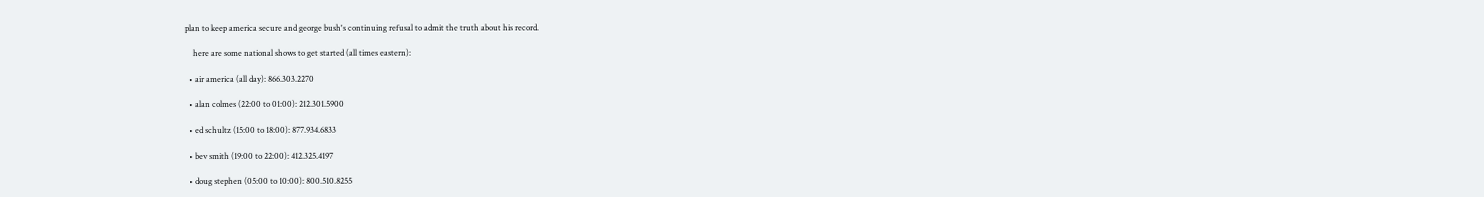plan to keep america secure and george bush's continuing refusal to admit the truth about his record.

    here are some national shows to get started (all times eastern):

  • air america (all day): 866.303.2270

  • alan colmes (22:00 to 01:00): 212.301.5900

  • ed schultz (15:00 to 18:00): 877.934.6833

  • bev smith (19:00 to 22:00): 412.325.4197

  • doug stephen (05:00 to 10:00): 800.510.8255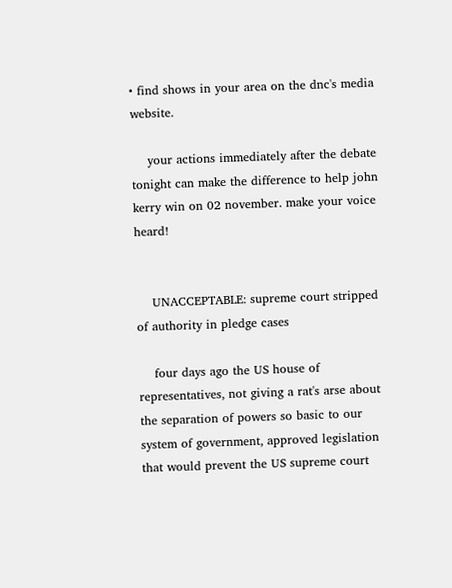• find shows in your area on the dnc's media website.

    your actions immediately after the debate tonight can make the difference to help john kerry win on 02 november. make your voice heard!


    UNACCEPTABLE: supreme court stripped of authority in pledge cases

    four days ago the US house of representatives, not giving a rat's arse about the separation of powers so basic to our system of government, approved legislation that would prevent the US supreme court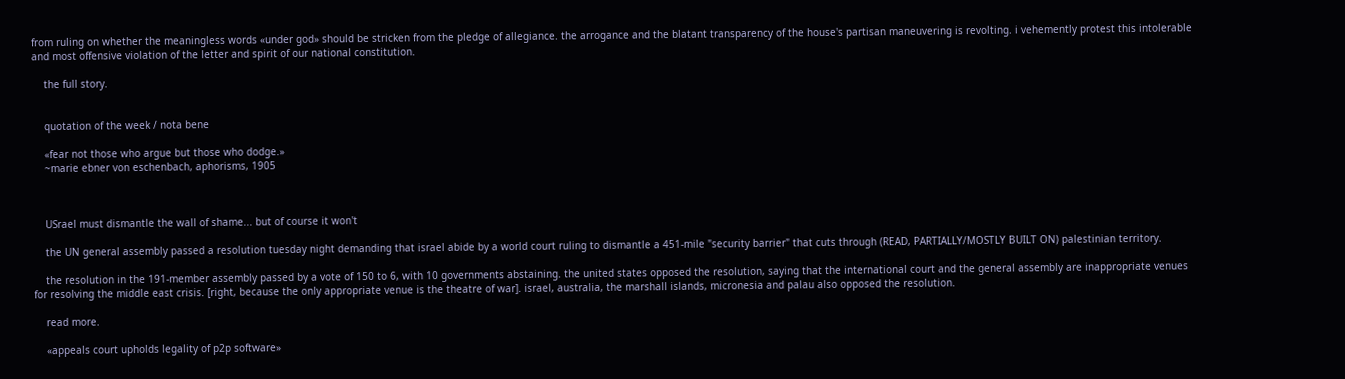from ruling on whether the meaningless words «under god» should be stricken from the pledge of allegiance. the arrogance and the blatant transparency of the house's partisan maneuvering is revolting. i vehemently protest this intolerable and most offensive violation of the letter and spirit of our national constitution.

    the full story.


    quotation of the week / nota bene

    «fear not those who argue but those who dodge.»
    ~marie ebner von eschenbach, aphorisms, 1905



    USrael must dismantle the wall of shame... but of course it won't

    the UN general assembly passed a resolution tuesday night demanding that israel abide by a world court ruling to dismantle a 451-mile "security barrier" that cuts through (READ, PARTIALLY/MOSTLY BUILT ON) palestinian territory.

    the resolution in the 191-member assembly passed by a vote of 150 to 6, with 10 governments abstaining. the united states opposed the resolution, saying that the international court and the general assembly are inappropriate venues for resolving the middle east crisis. [right, because the only appropriate venue is the theatre of war]. israel, australia, the marshall islands, micronesia and palau also opposed the resolution.

    read more.

    «appeals court upholds legality of p2p software»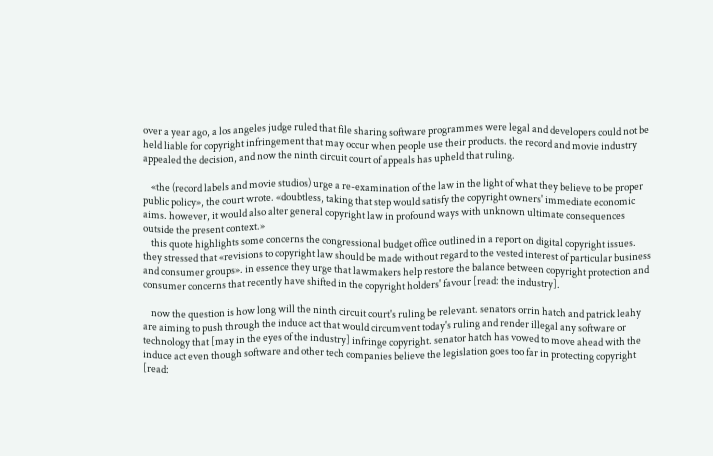over a year ago, a los angeles judge ruled that file sharing software programmes were legal and developers could not be held liable for copyright infringement that may occur when people use their products. the record and movie industry appealed the decision, and now the ninth circuit court of appeals has upheld that ruling.

    «the (record labels and movie studios) urge a re-examination of the law in the light of what they believe to be proper public policy», the court wrote. «doubtless, taking that step would satisfy the copyright owners' immediate economic aims. however, it would also alter general copyright law in profound ways with unknown ultimate consequences outside the present context.»
    this quote highlights some concerns the congressional budget office outlined in a report on digital copyright issues. they stressed that «revisions to copyright law should be made without regard to the vested interest of particular business and consumer groups». in essence they urge that lawmakers help restore the balance between copyright protection and consumer concerns that recently have shifted in the copyright holders' favour [read: the industry].

    now the question is how long will the ninth circuit court's ruling be relevant. senators orrin hatch and patrick leahy are aiming to push through the induce act that would circumvent today's ruling and render illegal any software or technology that [may in the eyes of the industry] infringe copyright. senator hatch has vowed to move ahead with the induce act even though software and other tech companies believe the legislation goes too far in protecting copyright [read: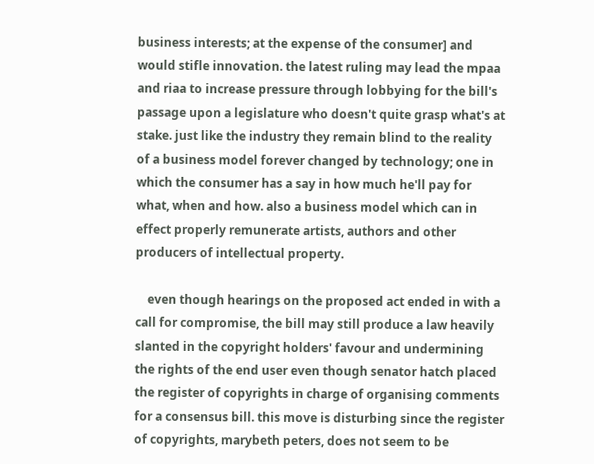business interests; at the expense of the consumer] and would stifle innovation. the latest ruling may lead the mpaa and riaa to increase pressure through lobbying for the bill's passage upon a legislature who doesn't quite grasp what's at stake. just like the industry they remain blind to the reality of a business model forever changed by technology; one in which the consumer has a say in how much he'll pay for what, when and how. also a business model which can in effect properly remunerate artists, authors and other producers of intellectual property.

    even though hearings on the proposed act ended in with a call for compromise, the bill may still produce a law heavily slanted in the copyright holders' favour and undermining the rights of the end user even though senator hatch placed the register of copyrights in charge of organising comments for a consensus bill. this move is disturbing since the register of copyrights, marybeth peters, does not seem to be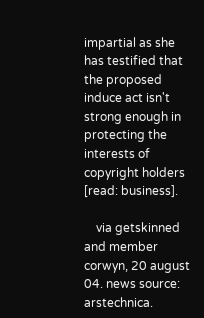impartial as she has testified that the proposed induce act isn't strong enough in protecting the interests of copyright holders [read: business].

    via getskinned and member corwyn, 20 august 04. news source: arstechnica.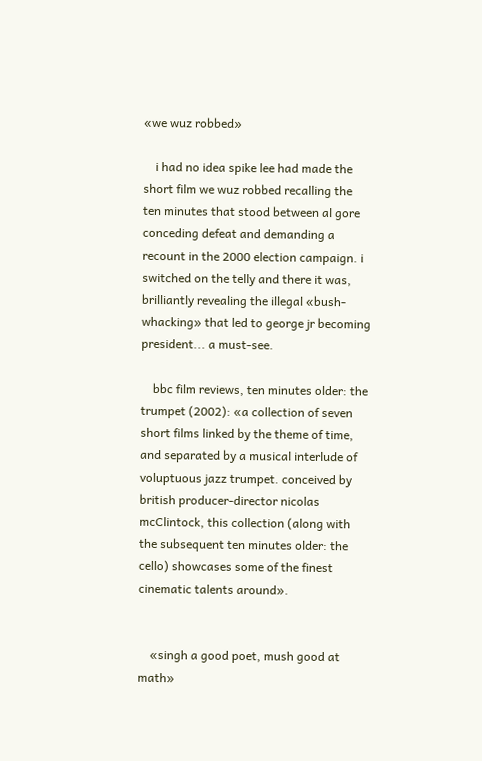«we wuz robbed»

    i had no idea spike lee had made the short film we wuz robbed recalling the ten minutes that stood between al gore conceding defeat and demanding a recount in the 2000 election campaign. i switched on the telly and there it was, brilliantly revealing the illegal «bush-whacking» that led to george jr becoming president... a must-see.

    bbc film reviews, ten minutes older: the trumpet (2002): «a collection of seven short films linked by the theme of time, and separated by a musical interlude of voluptuous jazz trumpet. conceived by british producer-director nicolas mcClintock, this collection (along with the subsequent ten minutes older: the cello) showcases some of the finest cinematic talents around».


    «singh a good poet, mush good at math»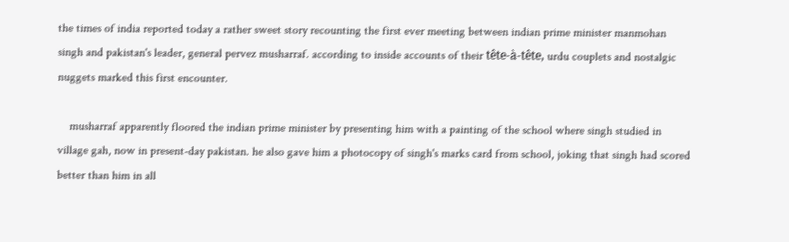the times of india reported today a rather sweet story recounting the first ever meeting between indian prime minister manmohan singh and pakistan's leader, general pervez musharraf. according to inside accounts of their tête-à-tête, urdu couplets and nostalgic nuggets marked this first encounter.

    musharraf apparently floored the indian prime minister by presenting him with a painting of the school where singh studied in village gah, now in present-day pakistan. he also gave him a photocopy of singh's marks card from school, joking that singh had scored better than him in all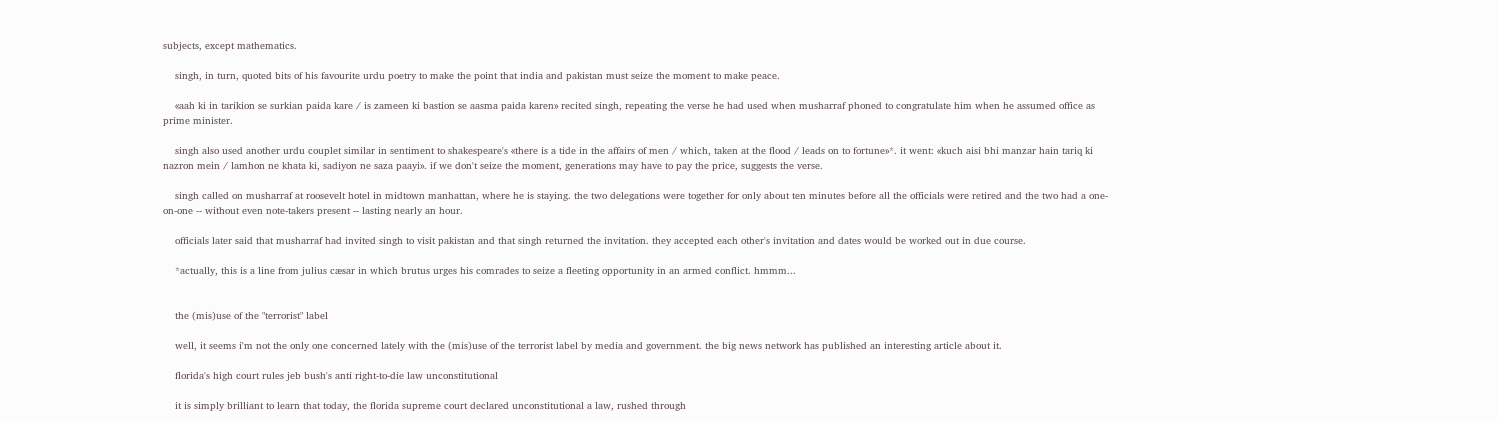subjects, except mathematics.

    singh, in turn, quoted bits of his favourite urdu poetry to make the point that india and pakistan must seize the moment to make peace.

    «aah ki in tarikion se surkian paida kare / is zameen ki bastion se aasma paida karen» recited singh, repeating the verse he had used when musharraf phoned to congratulate him when he assumed office as prime minister.

    singh also used another urdu couplet similar in sentiment to shakespeare's «there is a tide in the affairs of men / which, taken at the flood / leads on to fortune»*. it went: «kuch aisi bhi manzar hain tariq ki nazron mein / lamhon ne khata ki, sadiyon ne saza paayi». if we don't seize the moment, generations may have to pay the price, suggests the verse.

    singh called on musharraf at roosevelt hotel in midtown manhattan, where he is staying. the two delegations were together for only about ten minutes before all the officials were retired and the two had a one-on-one -- without even note-takers present -- lasting nearly an hour.

    officials later said that musharraf had invited singh to visit pakistan and that singh returned the invitation. they accepted each other's invitation and dates would be worked out in due course.

    *actually, this is a line from julius cæsar in which brutus urges his comrades to seize a fleeting opportunity in an armed conflict. hmmm...


    the (mis)use of the "terrorist" label

    well, it seems i'm not the only one concerned lately with the (mis)use of the terrorist label by media and government. the big news network has published an interesting article about it.

    florida's high court rules jeb bush's anti right-to-die law unconstitutional

    it is simply brilliant to learn that today, the florida supreme court declared unconstitutional a law, rushed through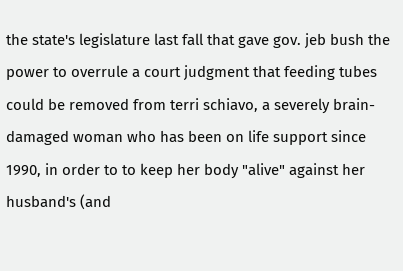the state's legislature last fall that gave gov. jeb bush the power to overrule a court judgment that feeding tubes could be removed from terri schiavo, a severely brain-damaged woman who has been on life support since 1990, in order to to keep her body "alive" against her husband's (and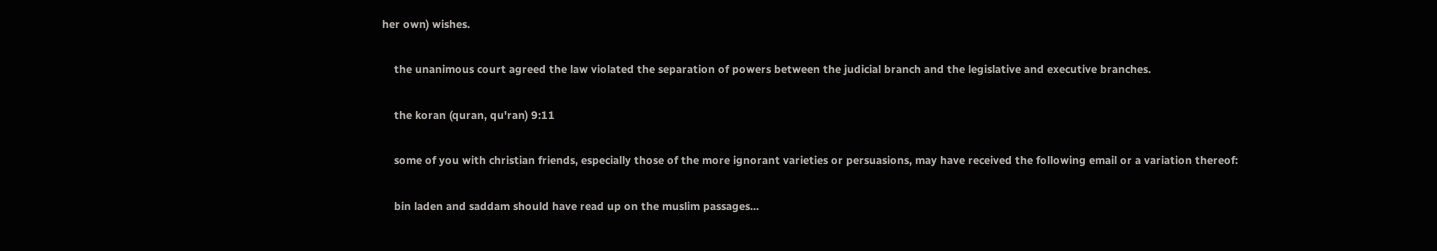her own) wishes.

    the unanimous court agreed the law violated the separation of powers between the judicial branch and the legislative and executive branches.

    the koran (quran, qu'ran) 9:11

    some of you with christian friends, especially those of the more ignorant varieties or persuasions, may have received the following email or a variation thereof:

    bin laden and saddam should have read up on the muslim passages...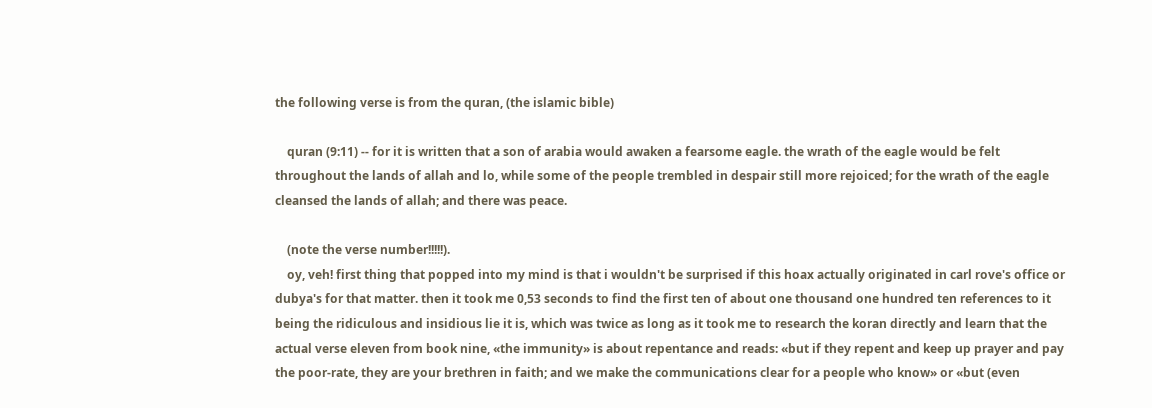the following verse is from the quran, (the islamic bible)

    quran (9:11) -- for it is written that a son of arabia would awaken a fearsome eagle. the wrath of the eagle would be felt throughout the lands of allah and lo, while some of the people trembled in despair still more rejoiced; for the wrath of the eagle cleansed the lands of allah; and there was peace.

    (note the verse number!!!!!).
    oy, veh! first thing that popped into my mind is that i wouldn't be surprised if this hoax actually originated in carl rove's office or dubya's for that matter. then it took me 0,53 seconds to find the first ten of about one thousand one hundred ten references to it being the ridiculous and insidious lie it is, which was twice as long as it took me to research the koran directly and learn that the actual verse eleven from book nine, «the immunity» is about repentance and reads: «but if they repent and keep up prayer and pay the poor-rate, they are your brethren in faith; and we make the communications clear for a people who know» or «but (even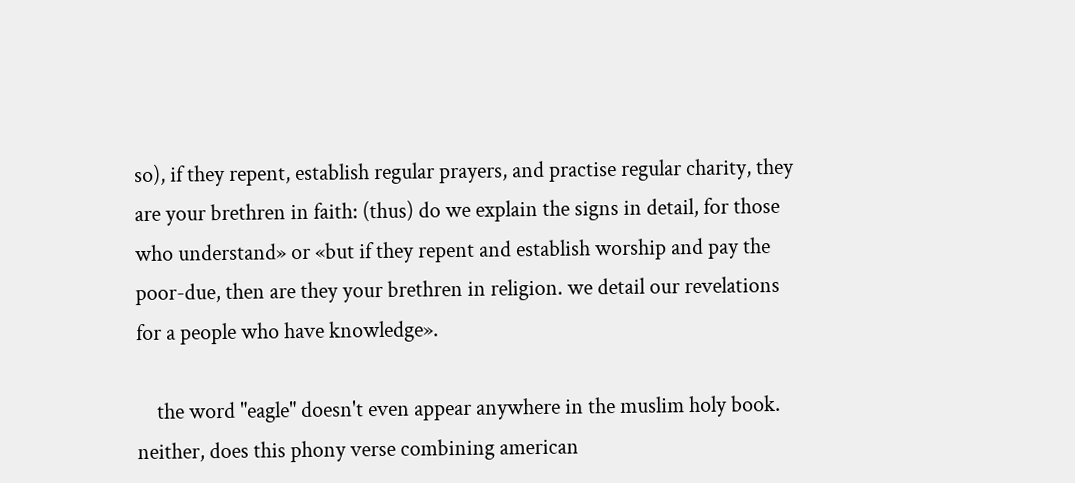so), if they repent, establish regular prayers, and practise regular charity, they are your brethren in faith: (thus) do we explain the signs in detail, for those who understand» or «but if they repent and establish worship and pay the poor-due, then are they your brethren in religion. we detail our revelations for a people who have knowledge».

    the word "eagle" doesn't even appear anywhere in the muslim holy book. neither, does this phony verse combining american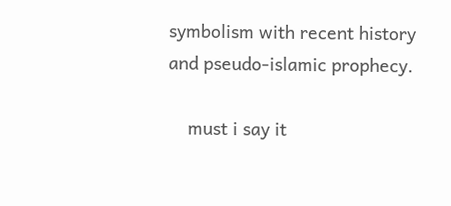symbolism with recent history and pseudo-islamic prophecy.

    must i say it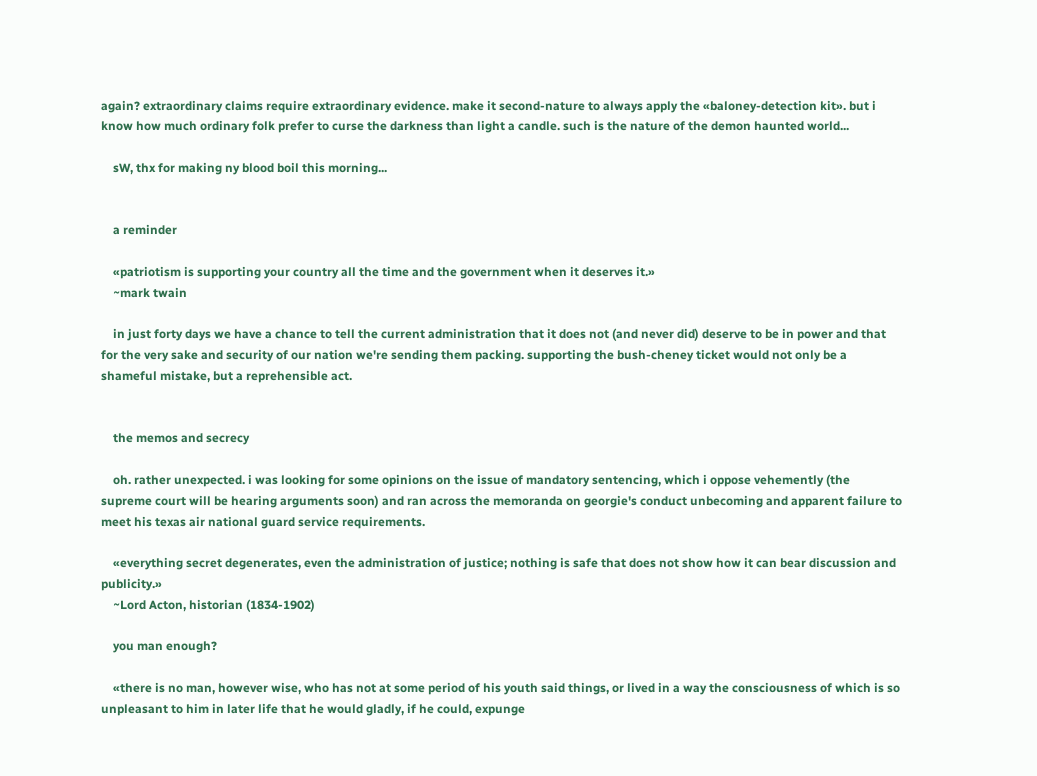again? extraordinary claims require extraordinary evidence. make it second-nature to always apply the «baloney-detection kit». but i know how much ordinary folk prefer to curse the darkness than light a candle. such is the nature of the demon haunted world...

    sW, thx for making ny blood boil this morning...


    a reminder

    «patriotism is supporting your country all the time and the government when it deserves it.»
    ~mark twain

    in just forty days we have a chance to tell the current administration that it does not (and never did) deserve to be in power and that for the very sake and security of our nation we're sending them packing. supporting the bush-cheney ticket would not only be a shameful mistake, but a reprehensible act.


    the memos and secrecy

    oh. rather unexpected. i was looking for some opinions on the issue of mandatory sentencing, which i oppose vehemently (the supreme court will be hearing arguments soon) and ran across the memoranda on georgie's conduct unbecoming and apparent failure to meet his texas air national guard service requirements.

    «everything secret degenerates, even the administration of justice; nothing is safe that does not show how it can bear discussion and publicity.»
    ~Lord Acton, historian (1834-1902)

    you man enough?

    «there is no man, however wise, who has not at some period of his youth said things, or lived in a way the consciousness of which is so unpleasant to him in later life that he would gladly, if he could, expunge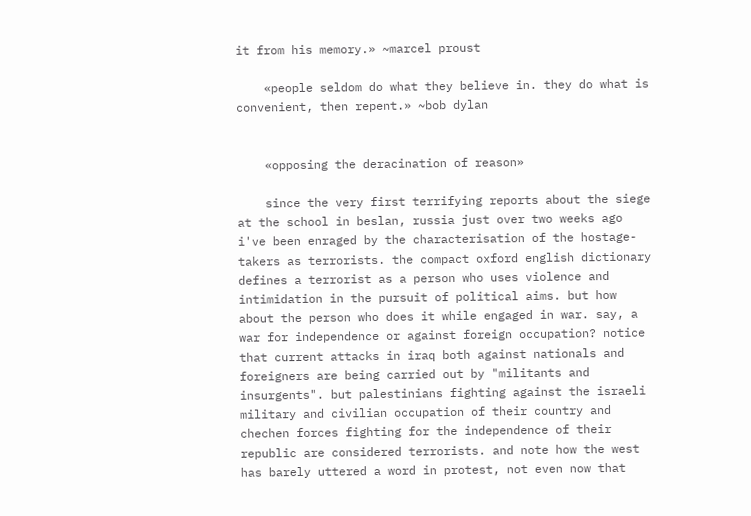it from his memory.» ~marcel proust

    «people seldom do what they believe in. they do what is convenient, then repent.» ~bob dylan


    «opposing the deracination of reason»

    since the very first terrifying reports about the siege at the school in beslan, russia just over two weeks ago i've been enraged by the characterisation of the hostage-takers as terrorists. the compact oxford english dictionary defines a terrorist as a person who uses violence and intimidation in the pursuit of political aims. but how about the person who does it while engaged in war. say, a war for independence or against foreign occupation? notice that current attacks in iraq both against nationals and foreigners are being carried out by "militants and insurgents". but palestinians fighting against the israeli military and civilian occupation of their country and chechen forces fighting for the independence of their republic are considered terrorists. and note how the west has barely uttered a word in protest, not even now that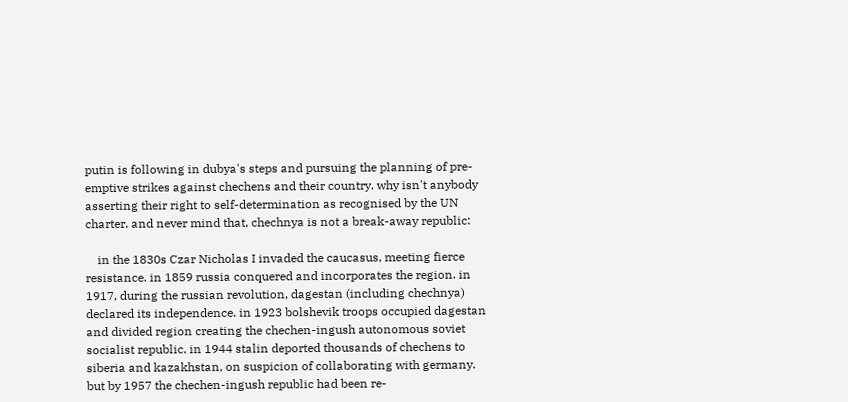putin is following in dubya's steps and pursuing the planning of pre-emptive strikes against chechens and their country. why isn't anybody asserting their right to self-determination as recognised by the UN charter. and never mind that, chechnya is not a break-away republic:

    in the 1830s Czar Nicholas I invaded the caucasus, meeting fierce resistance. in 1859 russia conquered and incorporates the region. in 1917, during the russian revolution, dagestan (including chechnya) declared its independence. in 1923 bolshevik troops occupied dagestan and divided region creating the chechen-ingush autonomous soviet socialist republic. in 1944 stalin deported thousands of chechens to siberia and kazakhstan, on suspicion of collaborating with germany. but by 1957 the chechen-ingush republic had been re-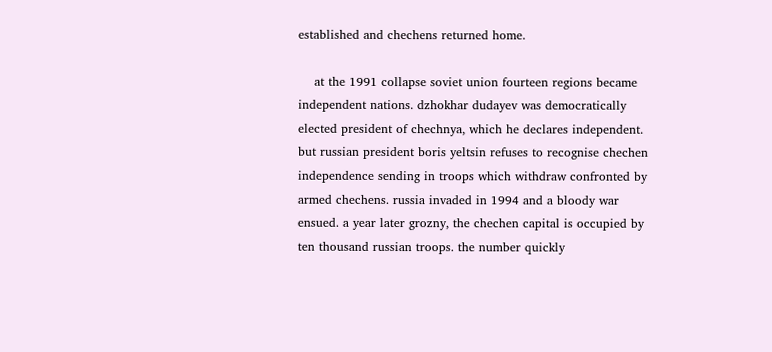established and chechens returned home.

    at the 1991 collapse soviet union fourteen regions became independent nations. dzhokhar dudayev was democratically elected president of chechnya, which he declares independent. but russian president boris yeltsin refuses to recognise chechen independence sending in troops which withdraw confronted by armed chechens. russia invaded in 1994 and a bloody war ensued. a year later grozny, the chechen capital is occupied by ten thousand russian troops. the number quickly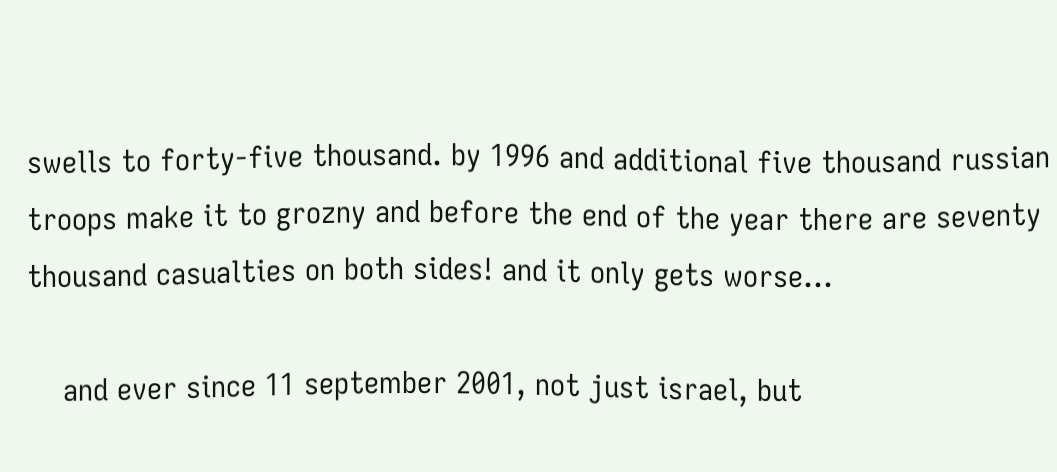swells to forty-five thousand. by 1996 and additional five thousand russian troops make it to grozny and before the end of the year there are seventy thousand casualties on both sides! and it only gets worse...

    and ever since 11 september 2001, not just israel, but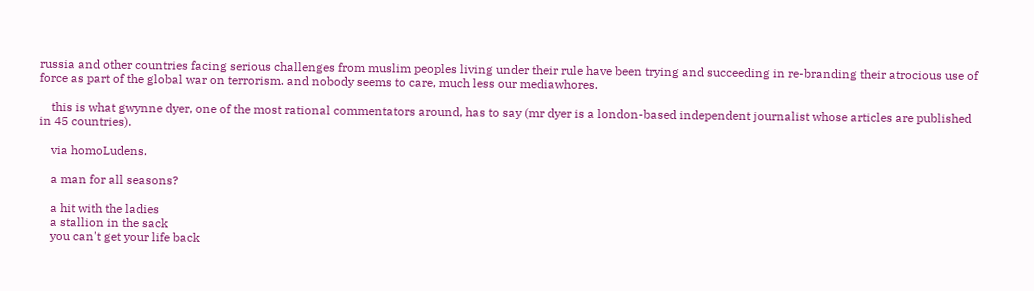russia and other countries facing serious challenges from muslim peoples living under their rule have been trying and succeeding in re-branding their atrocious use of force as part of the global war on terrorism. and nobody seems to care, much less our mediawhores.

    this is what gwynne dyer, one of the most rational commentators around, has to say (mr dyer is a london-based independent journalist whose articles are published in 45 countries).

    via homoLudens.

    a man for all seasons?

    a hit with the ladies
    a stallion in the sack
    you can't get your life back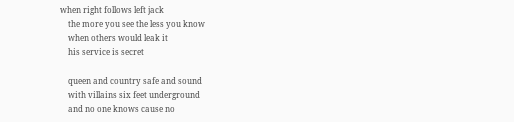when right follows left jack
    the more you see the less you know
    when others would leak it
    his service is secret

    queen and country safe and sound
    with villains six feet underground
    and no one knows cause no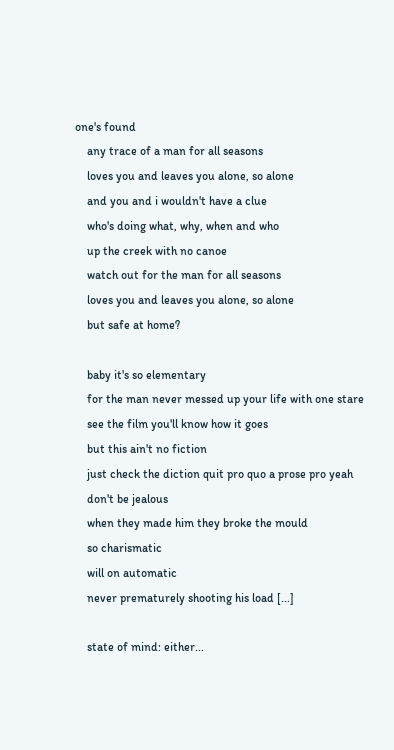one's found
    any trace of a man for all seasons
    loves you and leaves you alone, so alone
    and you and i wouldn't have a clue
    who's doing what, why, when and who
    up the creek with no canoe
    watch out for the man for all seasons
    loves you and leaves you alone, so alone
    but safe at home?

    baby it's so elementary
    for the man never messed up your life with one stare
    see the film you'll know how it goes
    but this ain't no fiction
    just check the diction quit pro quo a prose pro yeah
    don't be jealous
    when they made him they broke the mould
    so charismatic
    will on automatic
    never prematurely shooting his load [...]

    state of mind: either...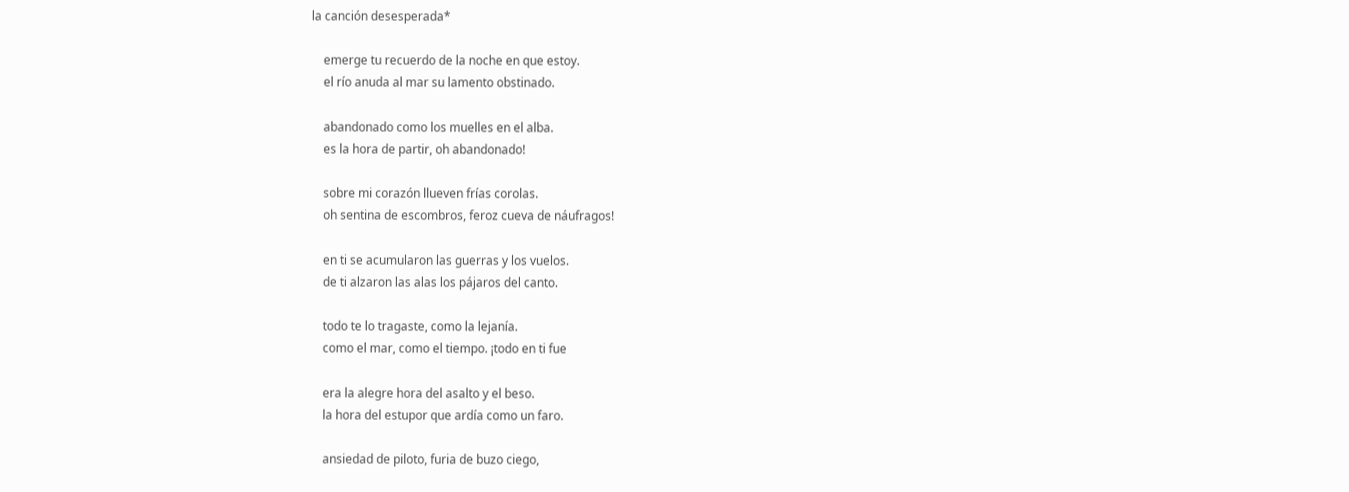la canción desesperada*

    emerge tu recuerdo de la noche en que estoy.
    el río anuda al mar su lamento obstinado.

    abandonado como los muelles en el alba.
    es la hora de partir, oh abandonado!

    sobre mi corazón llueven frías corolas.
    oh sentina de escombros, feroz cueva de náufragos!

    en ti se acumularon las guerras y los vuelos.
    de ti alzaron las alas los pájaros del canto.

    todo te lo tragaste, como la lejanía.
    como el mar, como el tiempo. ¡todo en ti fue

    era la alegre hora del asalto y el beso.
    la hora del estupor que ardía como un faro.

    ansiedad de piloto, furia de buzo ciego,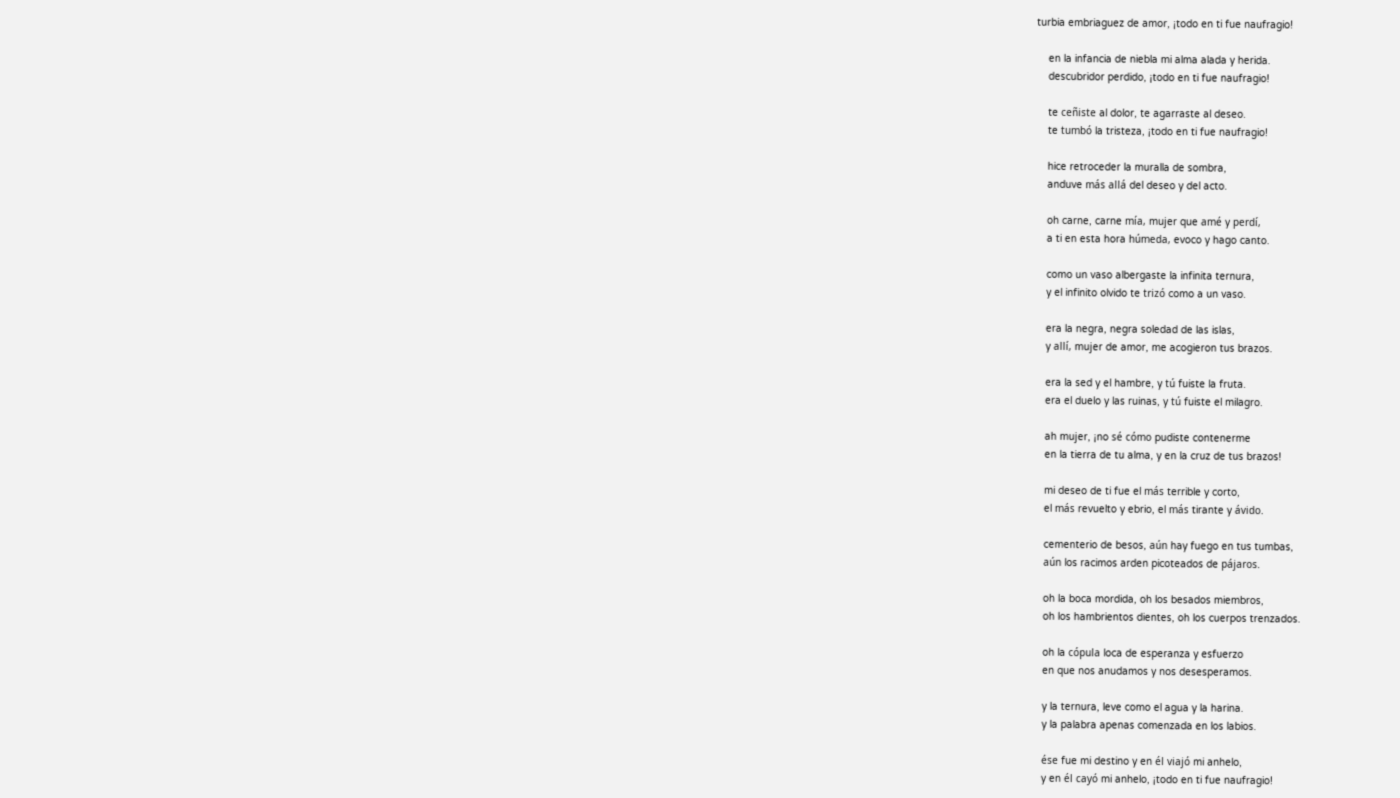turbia embriaguez de amor, ¡todo en ti fue naufragio!

    en la infancia de niebla mi alma alada y herida.
    descubridor perdido, ¡todo en ti fue naufragio!

    te ceñiste al dolor, te agarraste al deseo.
    te tumbó la tristeza, ¡todo en ti fue naufragio!

    hice retroceder la muralla de sombra,
    anduve más allá del deseo y del acto.

    oh carne, carne mía, mujer que amé y perdí,
    a ti en esta hora húmeda, evoco y hago canto.

    como un vaso albergaste la infinita ternura,
    y el infinito olvido te trizó como a un vaso.

    era la negra, negra soledad de las islas,
    y allí, mujer de amor, me acogieron tus brazos.

    era la sed y el hambre, y tú fuiste la fruta.
    era el duelo y las ruinas, y tú fuiste el milagro.

    ah mujer, ¡no sé cómo pudiste contenerme
    en la tierra de tu alma, y en la cruz de tus brazos!

    mi deseo de ti fue el más terrible y corto,
    el más revuelto y ebrio, el más tirante y ávido.

    cementerio de besos, aún hay fuego en tus tumbas,
    aún los racimos arden picoteados de pájaros.

    oh la boca mordida, oh los besados miembros,
    oh los hambrientos dientes, oh los cuerpos trenzados.

    oh la cópula loca de esperanza y esfuerzo
    en que nos anudamos y nos desesperamos.

    y la ternura, leve como el agua y la harina.
    y la palabra apenas comenzada en los labios.

    ése fue mi destino y en él viajó mi anhelo,
    y en él cayó mi anhelo, ¡todo en ti fue naufragio!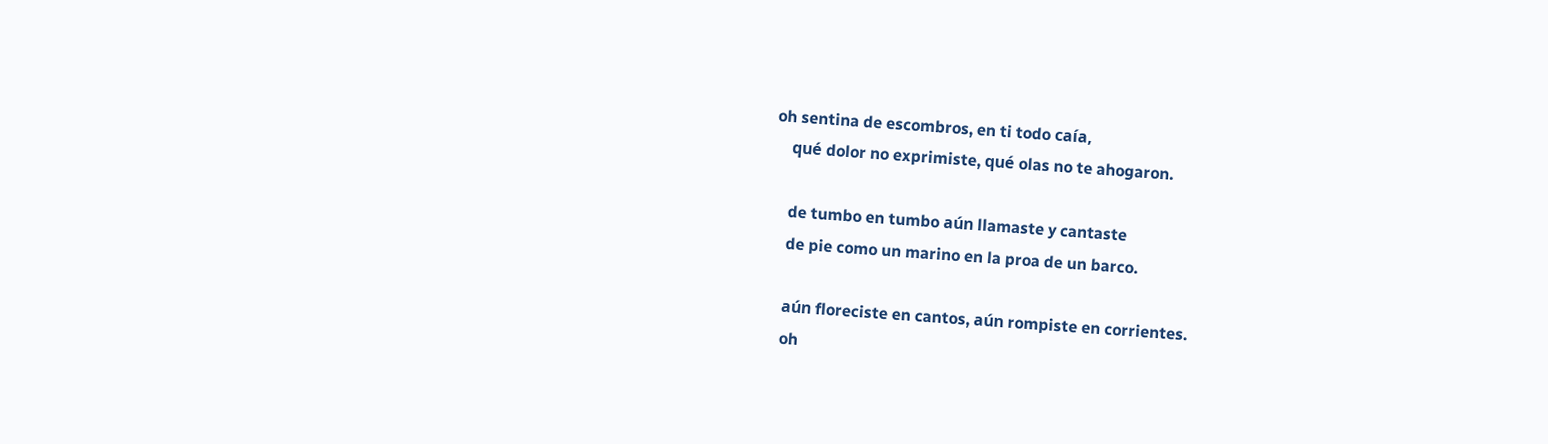oh sentina de escombros, en ti todo caía,
    qué dolor no exprimiste, qué olas no te ahogaron.

    de tumbo en tumbo aún llamaste y cantaste
    de pie como un marino en la proa de un barco.

    aún floreciste en cantos, aún rompiste en corrientes.
    oh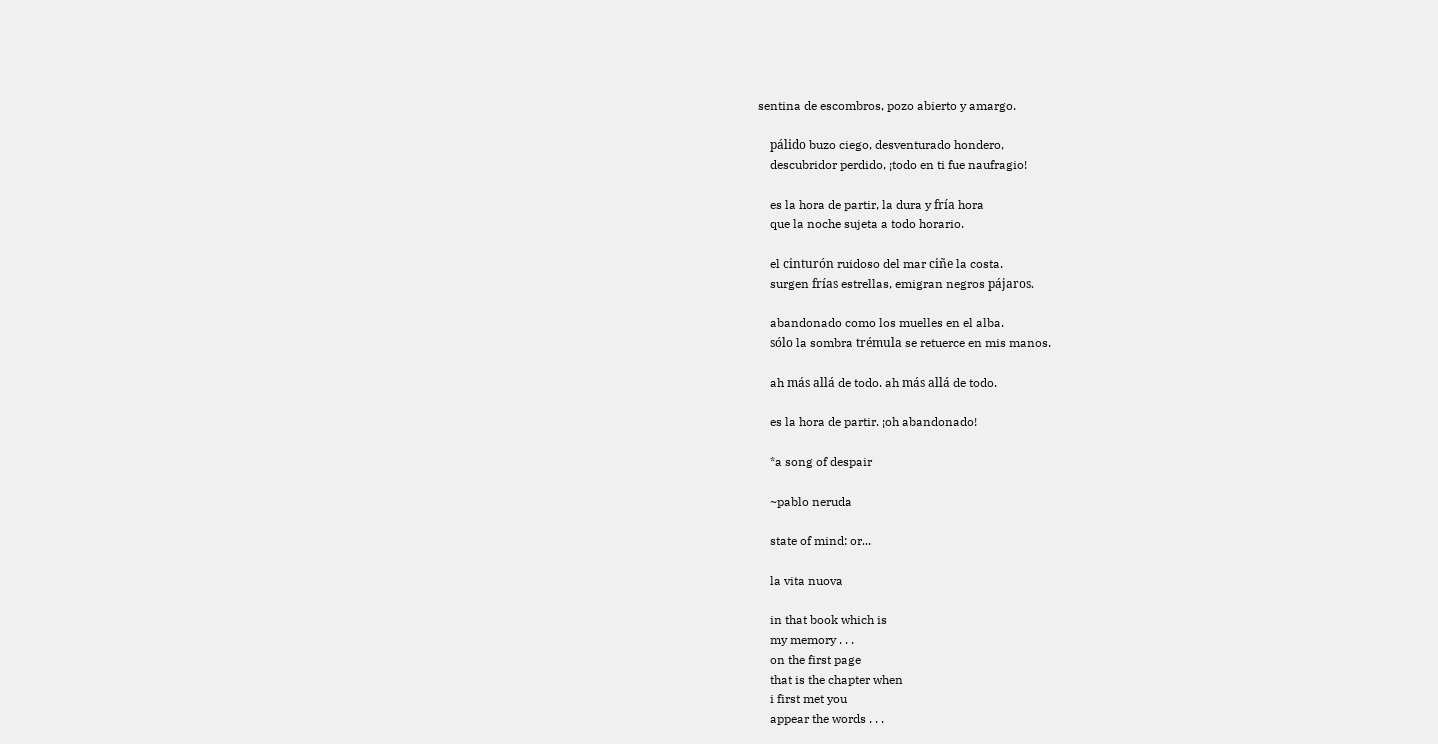sentina de escombros, pozo abierto y amargo.

    pálido buzo ciego, desventurado hondero,
    descubridor perdido, ¡todo en ti fue naufragio!

    es la hora de partir, la dura y fría hora
    que la noche sujeta a todo horario.

    el cinturón ruidoso del mar ciñe la costa.
    surgen frías estrellas, emigran negros pájaros.

    abandonado como los muelles en el alba.
    sólo la sombra trémula se retuerce en mis manos.

    ah más allá de todo. ah más allá de todo.

    es la hora de partir. ¡oh abandonado!

    *a song of despair

    ~pablo neruda

    state of mind: or...

    la vita nuova

    in that book which is
    my memory . . .
    on the first page
    that is the chapter when
    i first met you
    appear the words . . .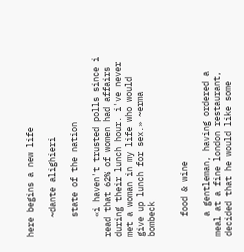here begins a new life

    ~dante alighieri

    state of the nation

    «i haven't trusted polls since i read that 62% of women had affairs during their lunch hour. i've never met a woman in my life who would give up lunch for sex.» ~erma bombeck


    food & wine

    a gentleman, having ordered a meal at a fine london restaurant, decided that he would like some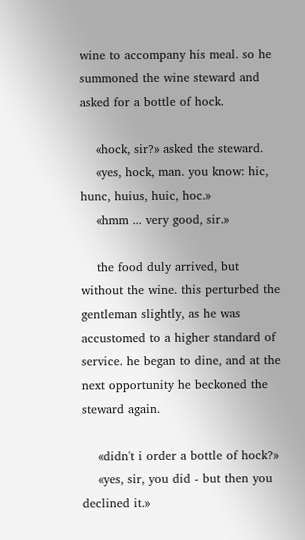wine to accompany his meal. so he summoned the wine steward and asked for a bottle of hock.

    «hock, sir?» asked the steward.
    «yes, hock, man. you know: hic, hunc, huius, huic, hoc.»
    «hmm ... very good, sir.»

    the food duly arrived, but without the wine. this perturbed the gentleman slightly, as he was accustomed to a higher standard of service. he began to dine, and at the next opportunity he beckoned the steward again.

    «didn't i order a bottle of hock?»
    «yes, sir, you did - but then you declined it.»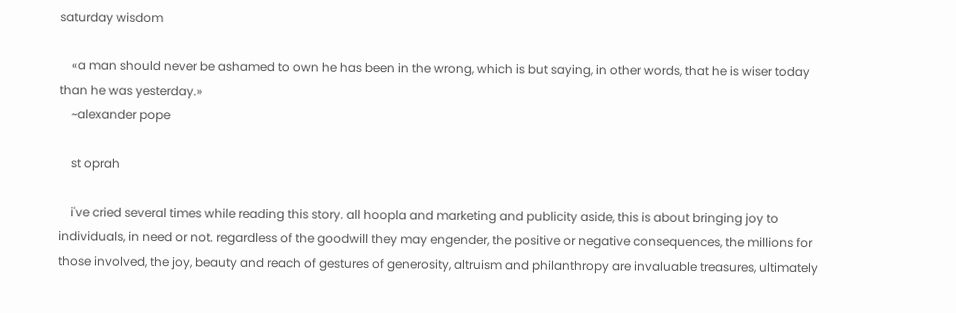saturday wisdom

    «a man should never be ashamed to own he has been in the wrong, which is but saying, in other words, that he is wiser today than he was yesterday.»
    ~alexander pope

    st oprah

    i've cried several times while reading this story. all hoopla and marketing and publicity aside, this is about bringing joy to individuals, in need or not. regardless of the goodwill they may engender, the positive or negative consequences, the millions for those involved, the joy, beauty and reach of gestures of generosity, altruism and philanthropy are invaluable treasures, ultimately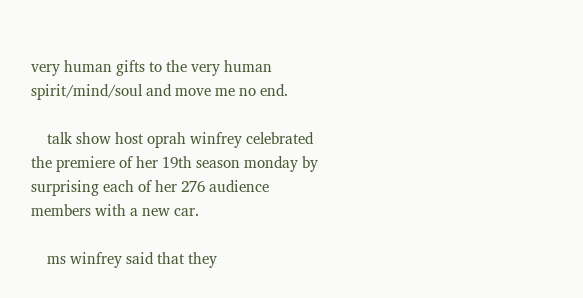very human gifts to the very human spirit/mind/soul and move me no end.

    talk show host oprah winfrey celebrated the premiere of her 19th season monday by surprising each of her 276 audience members with a new car.

    ms winfrey said that they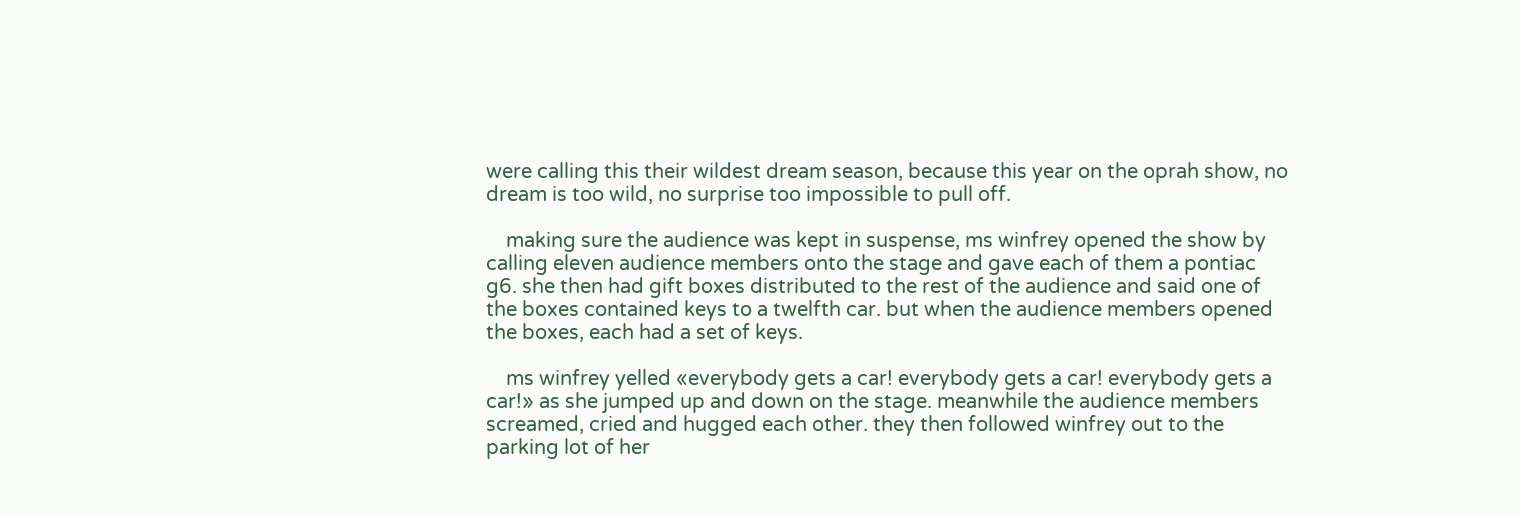were calling this their wildest dream season, because this year on the oprah show, no dream is too wild, no surprise too impossible to pull off.

    making sure the audience was kept in suspense, ms winfrey opened the show by calling eleven audience members onto the stage and gave each of them a pontiac g6. she then had gift boxes distributed to the rest of the audience and said one of the boxes contained keys to a twelfth car. but when the audience members opened the boxes, each had a set of keys.

    ms winfrey yelled «everybody gets a car! everybody gets a car! everybody gets a car!» as she jumped up and down on the stage. meanwhile the audience members screamed, cried and hugged each other. they then followed winfrey out to the parking lot of her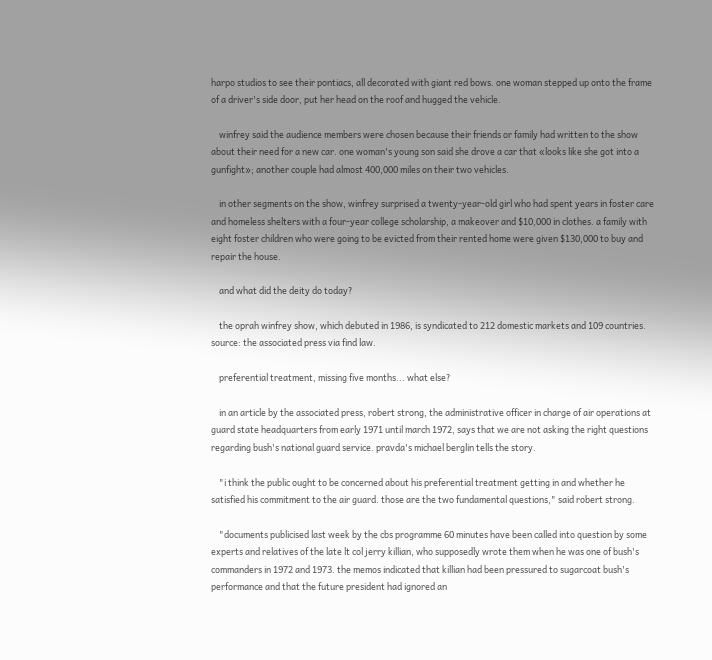harpo studios to see their pontiacs, all decorated with giant red bows. one woman stepped up onto the frame of a driver's side door, put her head on the roof and hugged the vehicle.

    winfrey said the audience members were chosen because their friends or family had written to the show about their need for a new car. one woman's young son said she drove a car that «looks like she got into a gunfight»; another couple had almost 400,000 miles on their two vehicles.

    in other segments on the show, winfrey surprised a twenty-year-old girl who had spent years in foster care and homeless shelters with a four-year college scholarship, a makeover and $10,000 in clothes. a family with eight foster children who were going to be evicted from their rented home were given $130,000 to buy and repair the house.

    and what did the deity do today?

    the oprah winfrey show, which debuted in 1986, is syndicated to 212 domestic markets and 109 countries. source: the associated press via find law.

    preferential treatment, missing five months... what else?

    in an article by the associated press, robert strong, the administrative officer in charge of air operations at guard state headquarters from early 1971 until march 1972, says that we are not asking the right questions regarding bush's national guard service. pravda's michael berglin tells the story.

    "i think the public ought to be concerned about his preferential treatment getting in and whether he satisfied his commitment to the air guard. those are the two fundamental questions," said robert strong.

    "documents publicised last week by the cbs programme 60 minutes have been called into question by some experts and relatives of the late lt col jerry killian, who supposedly wrote them when he was one of bush's commanders in 1972 and 1973. the memos indicated that killian had been pressured to sugarcoat bush's performance and that the future president had ignored an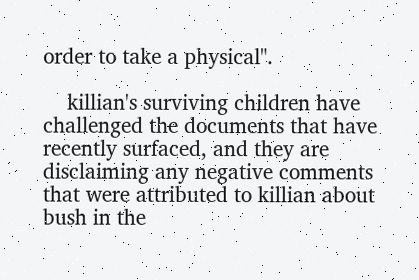order to take a physical".

    killian's surviving children have challenged the documents that have recently surfaced, and they are disclaiming any negative comments that were attributed to killian about bush in the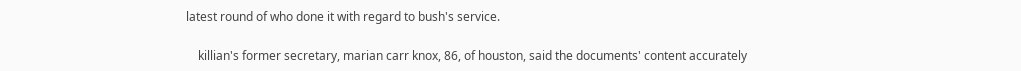latest round of who done it with regard to bush's service.

    killian's former secretary, marian carr knox, 86, of houston, said the documents' content accurately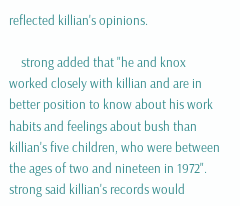reflected killian's opinions.

    strong added that "he and knox worked closely with killian and are in better position to know about his work habits and feelings about bush than killian's five children, who were between the ages of two and nineteen in 1972". strong said killian's records would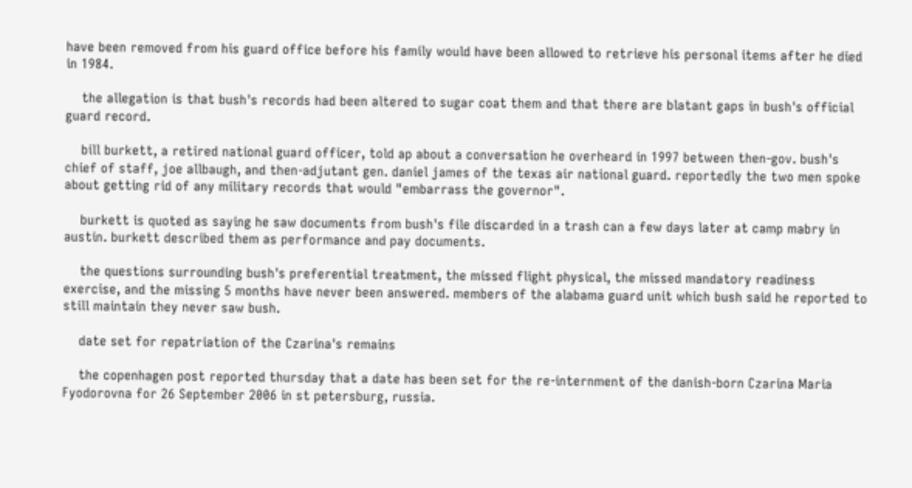have been removed from his guard office before his family would have been allowed to retrieve his personal items after he died in 1984.

    the allegation is that bush's records had been altered to sugar coat them and that there are blatant gaps in bush's official guard record.

    bill burkett, a retired national guard officer, told ap about a conversation he overheard in 1997 between then-gov. bush's chief of staff, joe allbaugh, and then-adjutant gen. daniel james of the texas air national guard. reportedly the two men spoke about getting rid of any military records that would "embarrass the governor".

    burkett is quoted as saying he saw documents from bush's file discarded in a trash can a few days later at camp mabry in austin. burkett described them as performance and pay documents.

    the questions surrounding bush's preferential treatment, the missed flight physical, the missed mandatory readiness exercise, and the missing 5 months have never been answered. members of the alabama guard unit which bush said he reported to still maintain they never saw bush.

    date set for repatriation of the Czarina's remains

    the copenhagen post reported thursday that a date has been set for the re-internment of the danish-born Czarina Maria Fyodorovna for 26 September 2006 in st petersburg, russia.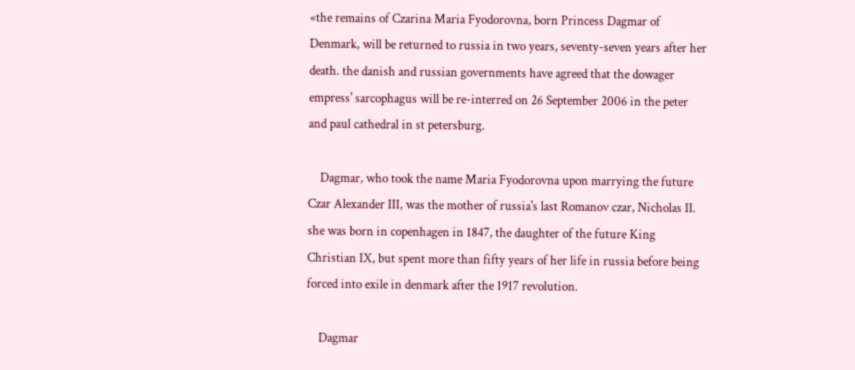«the remains of Czarina Maria Fyodorovna, born Princess Dagmar of Denmark, will be returned to russia in two years, seventy-seven years after her death. the danish and russian governments have agreed that the dowager empress' sarcophagus will be re-interred on 26 September 2006 in the peter and paul cathedral in st petersburg.

    Dagmar, who took the name Maria Fyodorovna upon marrying the future Czar Alexander III, was the mother of russia's last Romanov czar, Nicholas II. she was born in copenhagen in 1847, the daughter of the future King Christian IX, but spent more than fifty years of her life in russia before being forced into exile in denmark after the 1917 revolution.

    Dagmar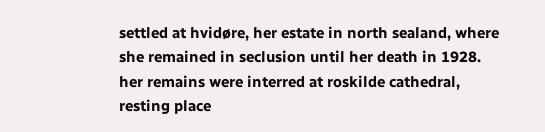settled at hvidøre, her estate in north sealand, where she remained in seclusion until her death in 1928. her remains were interred at roskilde cathedral, resting place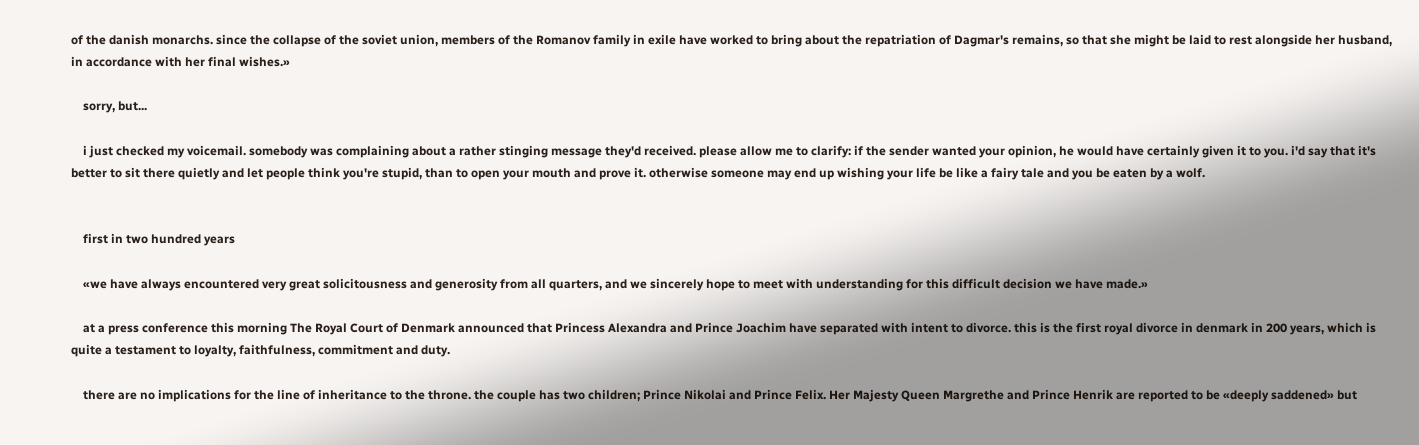of the danish monarchs. since the collapse of the soviet union, members of the Romanov family in exile have worked to bring about the repatriation of Dagmar's remains, so that she might be laid to rest alongside her husband, in accordance with her final wishes.»

    sorry, but...

    i just checked my voicemail. somebody was complaining about a rather stinging message they'd received. please allow me to clarify: if the sender wanted your opinion, he would have certainly given it to you. i'd say that it's better to sit there quietly and let people think you're stupid, than to open your mouth and prove it. otherwise someone may end up wishing your life be like a fairy tale and you be eaten by a wolf.


    first in two hundred years

    «we have always encountered very great solicitousness and generosity from all quarters, and we sincerely hope to meet with understanding for this difficult decision we have made.»

    at a press conference this morning The Royal Court of Denmark announced that Princess Alexandra and Prince Joachim have separated with intent to divorce. this is the first royal divorce in denmark in 200 years, which is quite a testament to loyalty, faithfulness, commitment and duty.

    there are no implications for the line of inheritance to the throne. the couple has two children; Prince Nikolai and Prince Felix. Her Majesty Queen Margrethe and Prince Henrik are reported to be «deeply saddened» but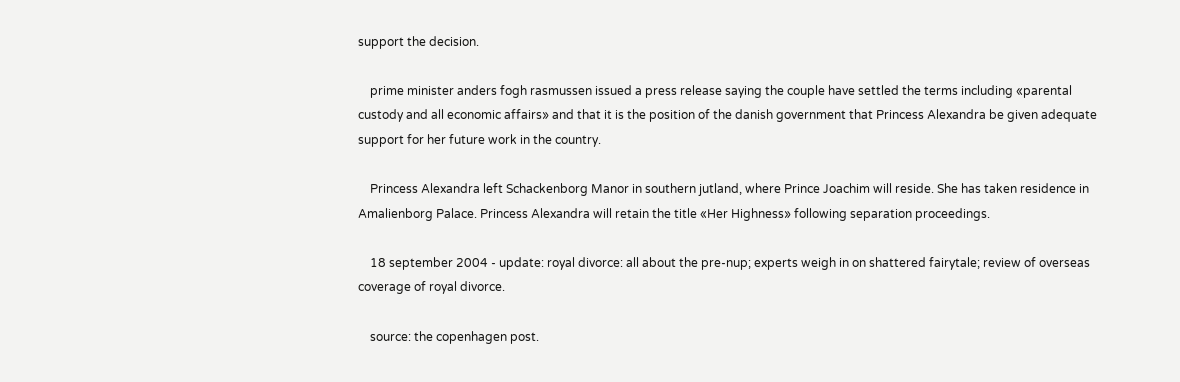support the decision.

    prime minister anders fogh rasmussen issued a press release saying the couple have settled the terms including «parental custody and all economic affairs» and that it is the position of the danish government that Princess Alexandra be given adequate support for her future work in the country.

    Princess Alexandra left Schackenborg Manor in southern jutland, where Prince Joachim will reside. She has taken residence in Amalienborg Palace. Princess Alexandra will retain the title «Her Highness» following separation proceedings.

    18 september 2004 - update: royal divorce: all about the pre-nup; experts weigh in on shattered fairytale; review of overseas coverage of royal divorce.

    source: the copenhagen post.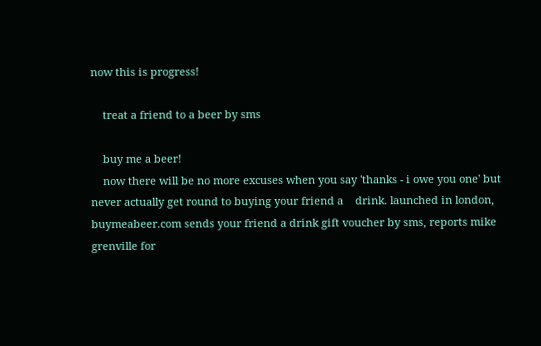now this is progress!

    treat a friend to a beer by sms

    buy me a beer!
    now there will be no more excuses when you say 'thanks - i owe you one' but never actually get round to buying your friend a    drink. launched in london, buymeabeer.com sends your friend a drink gift voucher by sms, reports mike grenville for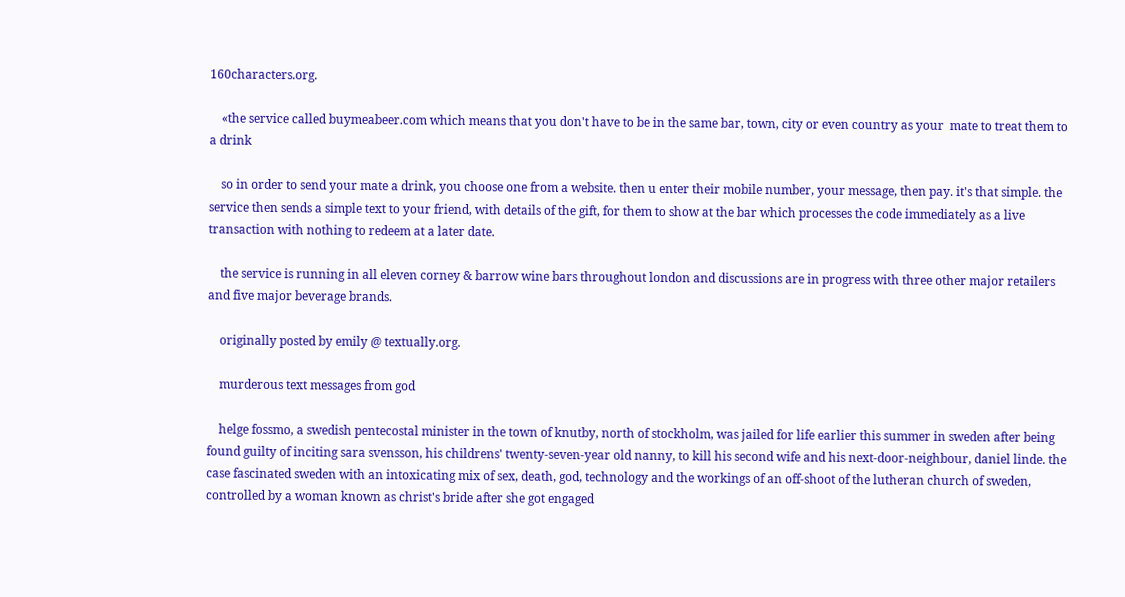160characters.org.

    «the service called buymeabeer.com which means that you don't have to be in the same bar, town, city or even country as your  mate to treat them to a drink

    so in order to send your mate a drink, you choose one from a website. then u enter their mobile number, your message, then pay. it's that simple. the service then sends a simple text to your friend, with details of the gift, for them to show at the bar which processes the code immediately as a live transaction with nothing to redeem at a later date.

    the service is running in all eleven corney & barrow wine bars throughout london and discussions are in progress with three other major retailers and five major beverage brands.

    originally posted by emily @ textually.org.

    murderous text messages from god

    helge fossmo, a swedish pentecostal minister in the town of knutby, north of stockholm, was jailed for life earlier this summer in sweden after being found guilty of inciting sara svensson, his childrens' twenty-seven-year old nanny, to kill his second wife and his next-door-neighbour, daniel linde. the case fascinated sweden with an intoxicating mix of sex, death, god, technology and the workings of an off-shoot of the lutheran church of sweden, controlled by a woman known as christ's bride after she got engaged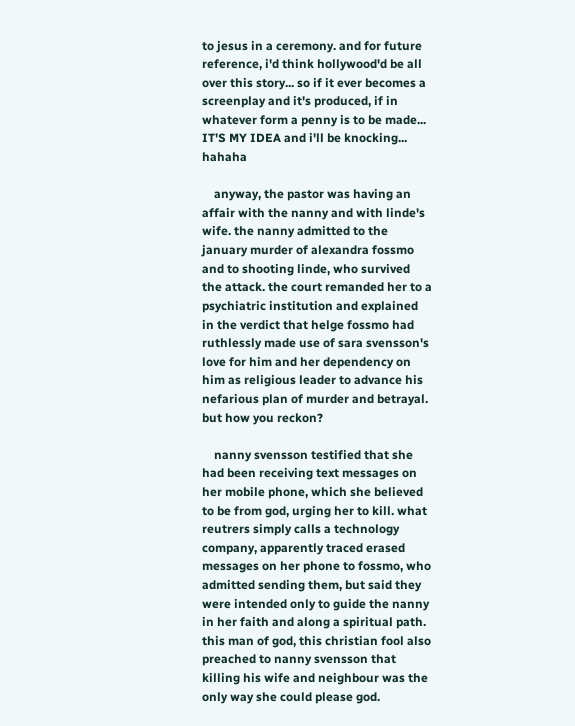to jesus in a ceremony. and for future reference, i'd think hollywood'd be all over this story... so if it ever becomes a screenplay and it's produced, if in whatever form a penny is to be made... IT'S MY IDEA and i'll be knocking... hahaha

    anyway, the pastor was having an affair with the nanny and with linde's wife. the nanny admitted to the january murder of alexandra fossmo and to shooting linde, who survived the attack. the court remanded her to a psychiatric institution and explained in the verdict that helge fossmo had ruthlessly made use of sara svensson's love for him and her dependency on him as religious leader to advance his nefarious plan of murder and betrayal. but how you reckon?

    nanny svensson testified that she had been receiving text messages on her mobile phone, which she believed to be from god, urging her to kill. what reutrers simply calls a technology company, apparently traced erased messages on her phone to fossmo, who admitted sending them, but said they were intended only to guide the nanny in her faith and along a spiritual path. this man of god, this christian fool also preached to nanny svensson that killing his wife and neighbour was the only way she could please god.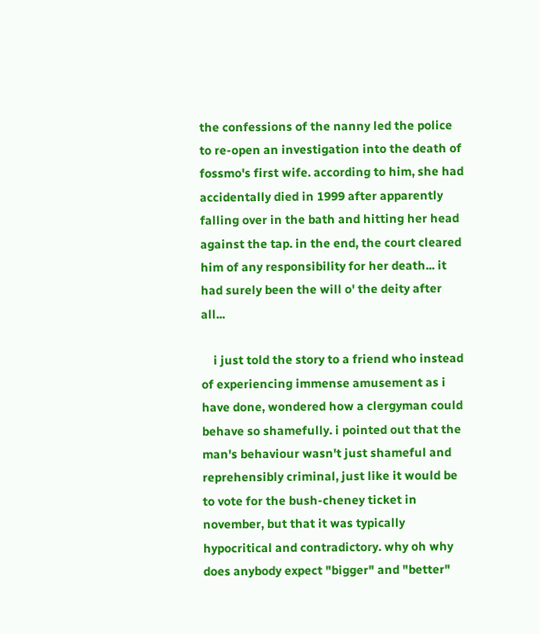the confessions of the nanny led the police to re-open an investigation into the death of fossmo's first wife. according to him, she had accidentally died in 1999 after apparently falling over in the bath and hitting her head against the tap. in the end, the court cleared him of any responsibility for her death... it had surely been the will o' the deity after all...

    i just told the story to a friend who instead of experiencing immense amusement as i have done, wondered how a clergyman could behave so shamefully. i pointed out that the man's behaviour wasn't just shameful and reprehensibly criminal, just like it would be to vote for the bush-cheney ticket in november, but that it was typically hypocritical and contradictory. why oh why does anybody expect "bigger" and "better"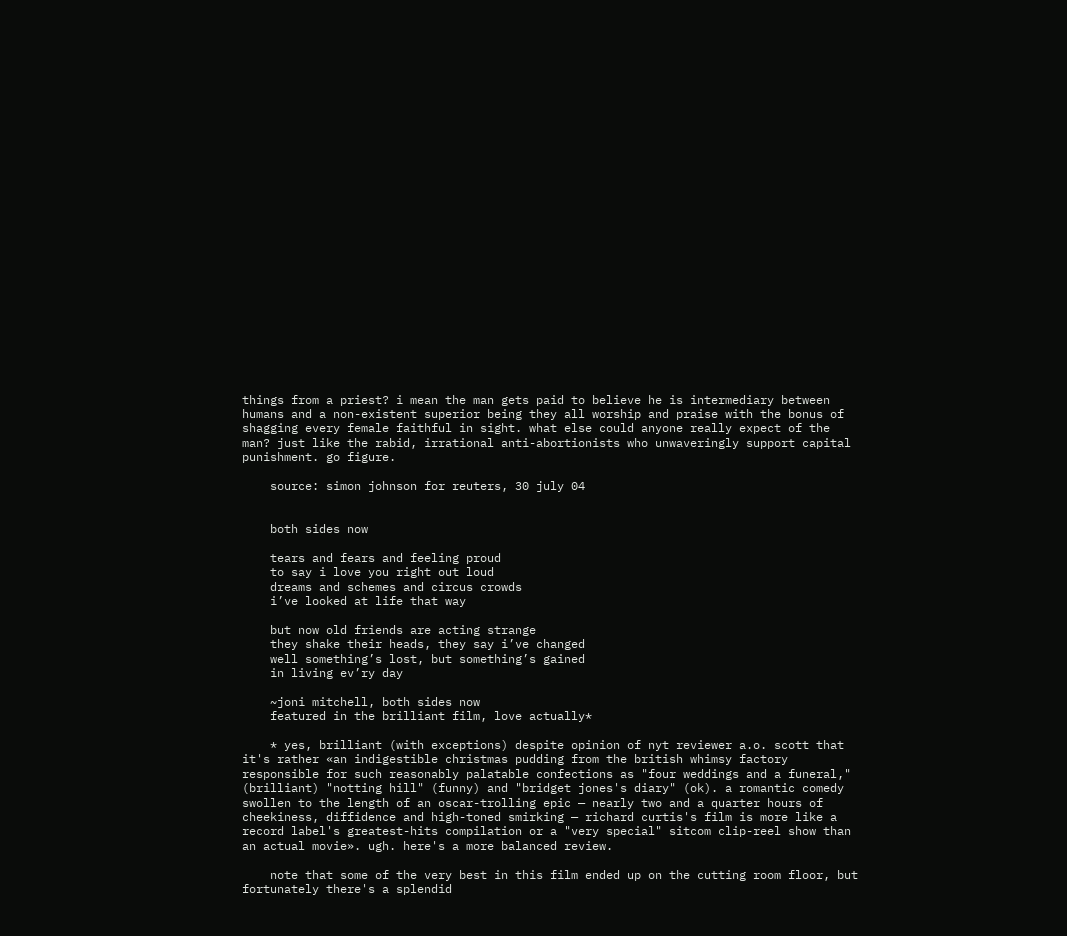things from a priest? i mean the man gets paid to believe he is intermediary between humans and a non-existent superior being they all worship and praise with the bonus of shagging every female faithful in sight. what else could anyone really expect of the man? just like the rabid, irrational anti-abortionists who unwaveringly support capital punishment. go figure.

    source: simon johnson for reuters, 30 july 04


    both sides now

    tears and fears and feeling proud
    to say i love you right out loud
    dreams and schemes and circus crowds
    i’ve looked at life that way

    but now old friends are acting strange
    they shake their heads, they say i’ve changed
    well something’s lost, but something’s gained
    in living ev’ry day

    ~joni mitchell, both sides now
    featured in the brilliant film, love actually*

    * yes, brilliant (with exceptions) despite opinion of nyt reviewer a.o. scott that it's rather «an indigestible christmas pudding from the british whimsy factory responsible for such reasonably palatable confections as "four weddings and a funeral," (brilliant) "notting hill" (funny) and "bridget jones's diary" (ok). a romantic comedy swollen to the length of an oscar-trolling epic — nearly two and a quarter hours of cheekiness, diffidence and high-toned smirking — richard curtis's film is more like a record label's greatest-hits compilation or a "very special" sitcom clip-reel show than an actual movie». ugh. here's a more balanced review.

    note that some of the very best in this film ended up on the cutting room floor, but fortunately there's a splendid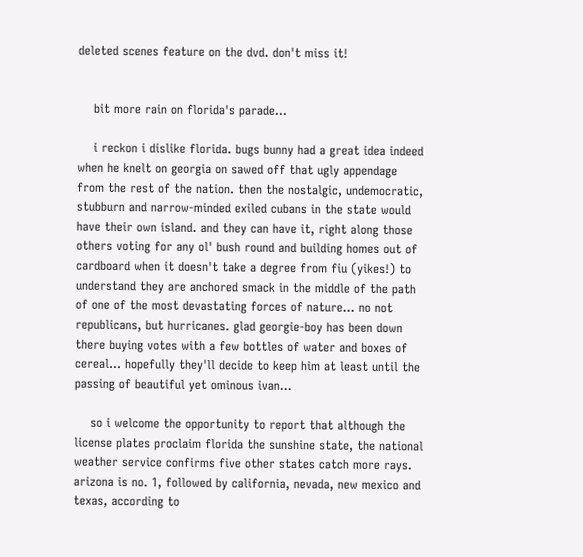deleted scenes feature on the dvd. don't miss it!


    bit more rain on florida's parade...

    i reckon i dislike florida. bugs bunny had a great idea indeed when he knelt on georgia on sawed off that ugly appendage from the rest of the nation. then the nostalgic, undemocratic, stubburn and narrow-minded exiled cubans in the state would have their own island. and they can have it, right along those others voting for any ol' bush round and building homes out of cardboard when it doesn't take a degree from fiu (yikes!) to understand they are anchored smack in the middle of the path of one of the most devastating forces of nature... no not republicans, but hurricanes. glad georgie-boy has been down there buying votes with a few bottles of water and boxes of cereal... hopefully they'll decide to keep him at least until the passing of beautiful yet ominous ivan...

    so i welcome the opportunity to report that although the license plates proclaim florida the sunshine state, the national weather service confirms five other states catch more rays. arizona is no. 1, followed by california, nevada, new mexico and texas, according to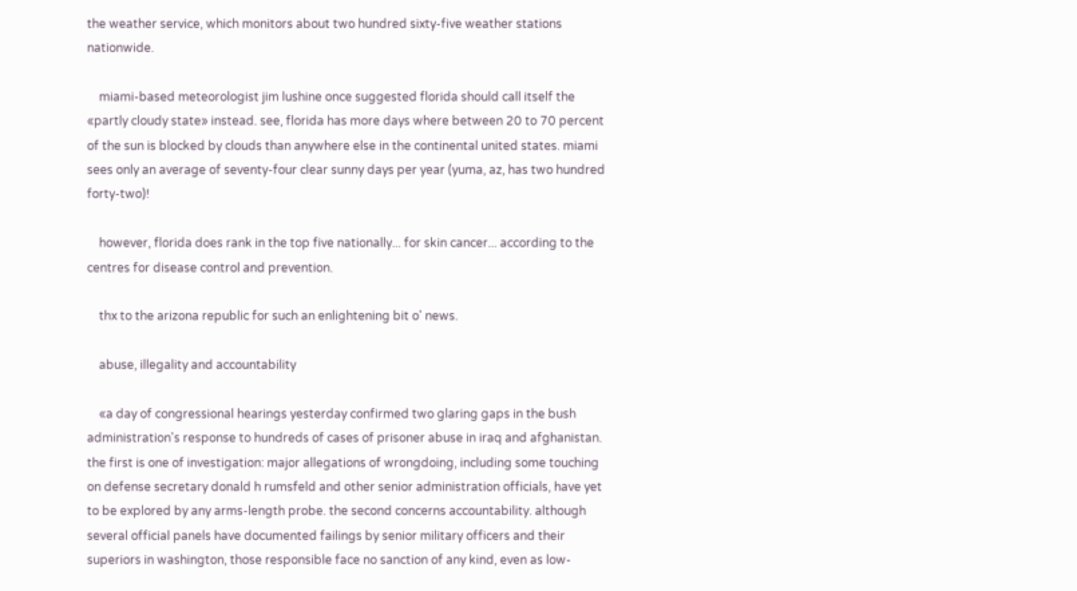the weather service, which monitors about two hundred sixty-five weather stations nationwide.

    miami-based meteorologist jim lushine once suggested florida should call itself the «partly cloudy state» instead. see, florida has more days where between 20 to 70 percent of the sun is blocked by clouds than anywhere else in the continental united states. miami sees only an average of seventy-four clear sunny days per year (yuma, az, has two hundred forty-two)!

    however, florida does rank in the top five nationally... for skin cancer... according to the centres for disease control and prevention.

    thx to the arizona republic for such an enlightening bit o' news.

    abuse, illegality and accountability

    «a day of congressional hearings yesterday confirmed two glaring gaps in the bush administration's response to hundreds of cases of prisoner abuse in iraq and afghanistan. the first is one of investigation: major allegations of wrongdoing, including some touching on defense secretary donald h rumsfeld and other senior administration officials, have yet to be explored by any arms-length probe. the second concerns accountability. although several official panels have documented failings by senior military officers and their superiors in washington, those responsible face no sanction of any kind, even as low-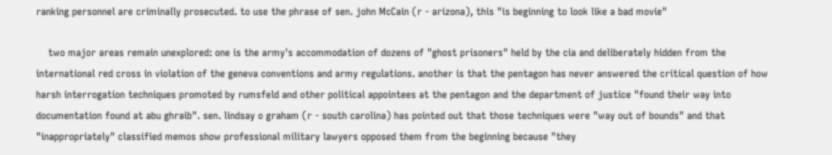ranking personnel are criminally prosecuted. to use the phrase of sen. john McCain (r - arizona), this "is beginning to look like a bad movie"

    two major areas remain unexplored: one is the army's accommodation of dozens of "ghost prisoners" held by the cia and deliberately hidden from the international red cross in violation of the geneva conventions and army regulations. another is that the pentagon has never answered the critical question of how harsh interrogation techniques promoted by rumsfeld and other political appointees at the pentagon and the department of justice "found their way into documentation found at abu ghraib". sen. lindsay o graham (r - south carolina) has pointed out that those techniques were "way out of bounds" and that "inappropriately" classified memos show professional military lawyers opposed them from the beginning because "they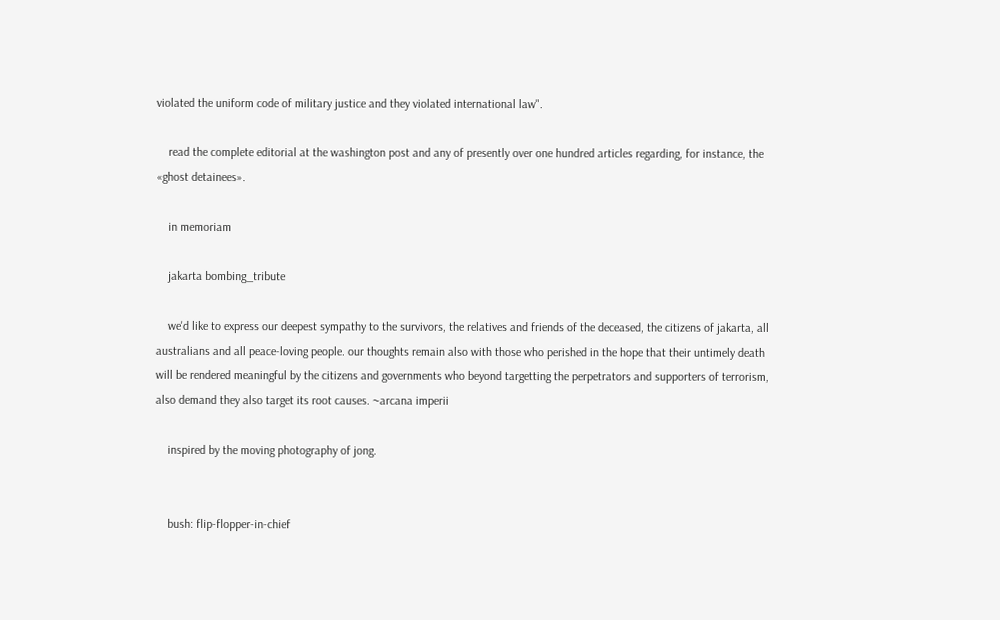violated the uniform code of military justice and they violated international law".

    read the complete editorial at the washington post and any of presently over one hundred articles regarding, for instance, the «ghost detainees».

    in memoriam

    jakarta bombing_tribute

    we'd like to express our deepest sympathy to the survivors, the relatives and friends of the deceased, the citizens of jakarta, all australians and all peace-loving people. our thoughts remain also with those who perished in the hope that their untimely death will be rendered meaningful by the citizens and governments who beyond targetting the perpetrators and supporters of terrorism, also demand they also target its root causes. ~arcana imperii

    inspired by the moving photography of jong.


    bush: flip-flopper-in-chief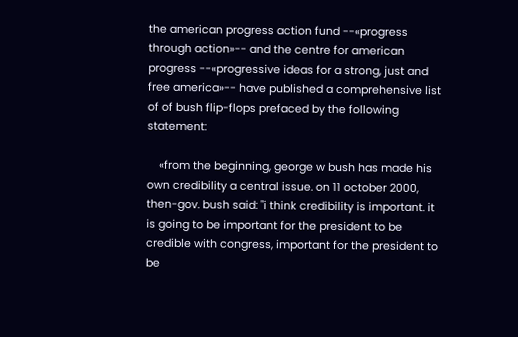the american progress action fund --«progress through action»-- and the centre for american progress --«progressive ideas for a strong, just and free america»-- have published a comprehensive list of of bush flip-flops prefaced by the following statement:

    «from the beginning, george w bush has made his own credibility a central issue. on 11 october 2000, then-gov. bush said: "i think credibility is important. it is going to be important for the president to be credible with congress, important for the president to be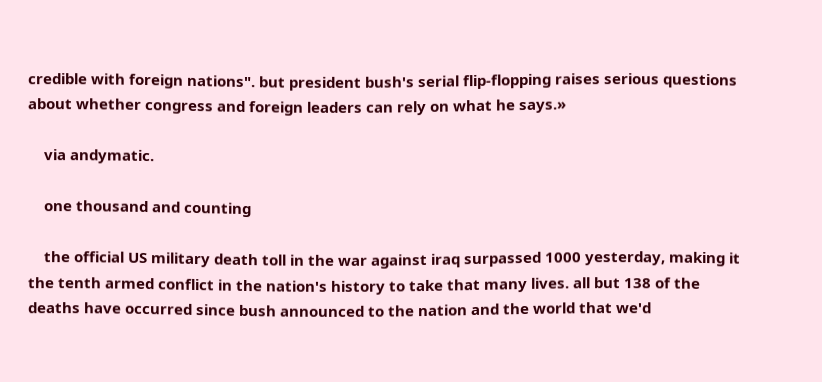credible with foreign nations". but president bush's serial flip-flopping raises serious questions about whether congress and foreign leaders can rely on what he says.»

    via andymatic.

    one thousand and counting

    the official US military death toll in the war against iraq surpassed 1000 yesterday, making it the tenth armed conflict in the nation's history to take that many lives. all but 138 of the deaths have occurred since bush announced to the nation and the world that we'd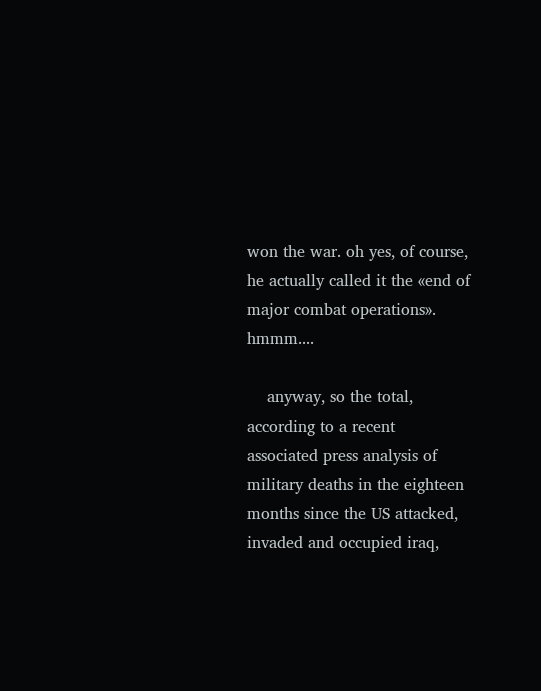won the war. oh yes, of course, he actually called it the «end of major combat operations». hmmm....

    anyway, so the total, according to a recent associated press analysis of military deaths in the eighteen months since the US attacked, invaded and occupied iraq,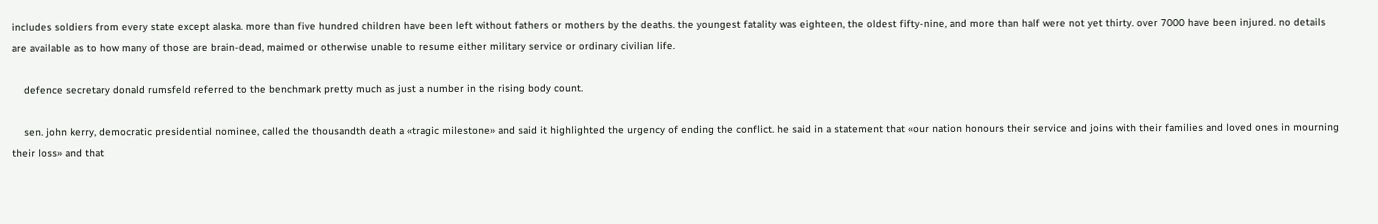includes soldiers from every state except alaska. more than five hundred children have been left without fathers or mothers by the deaths. the youngest fatality was eighteen, the oldest fifty-nine, and more than half were not yet thirty. over 7000 have been injured. no details are available as to how many of those are brain-dead, maimed or otherwise unable to resume either military service or ordinary civilian life.

    defence secretary donald rumsfeld referred to the benchmark pretty much as just a number in the rising body count.

    sen. john kerry, democratic presidential nominee, called the thousandth death a «tragic milestone» and said it highlighted the urgency of ending the conflict. he said in a statement that «our nation honours their service and joins with their families and loved ones in mourning their loss» and that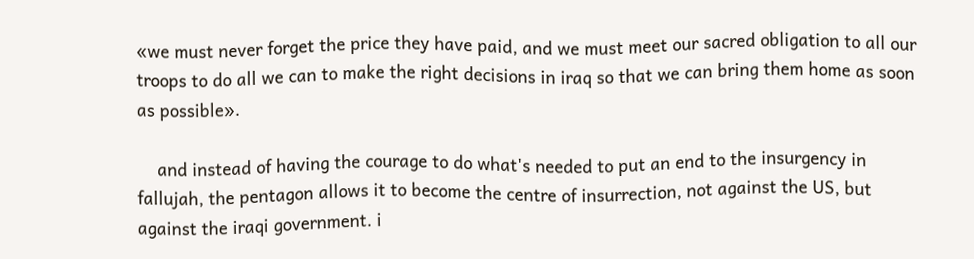«we must never forget the price they have paid, and we must meet our sacred obligation to all our troops to do all we can to make the right decisions in iraq so that we can bring them home as soon as possible».

    and instead of having the courage to do what's needed to put an end to the insurgency in fallujah, the pentagon allows it to become the centre of insurrection, not against the US, but against the iraqi government. i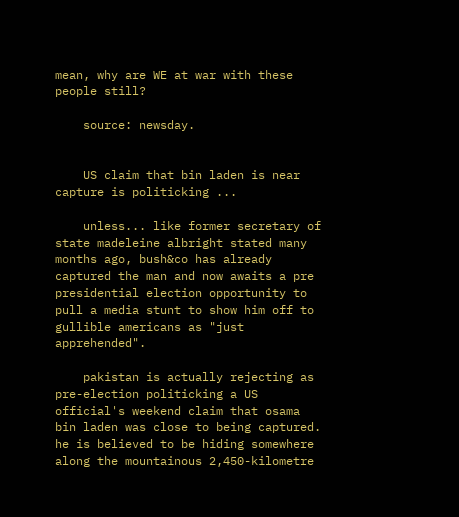mean, why are WE at war with these people still?

    source: newsday.


    US claim that bin laden is near capture is politicking ...

    unless... like former secretary of state madeleine albright stated many months ago, bush&co has already captured the man and now awaits a pre presidential election opportunity to pull a media stunt to show him off to gullible americans as "just apprehended".

    pakistan is actually rejecting as pre-election politicking a US official's weekend claim that osama bin laden was close to being captured. he is believed to be hiding somewhere along the mountainous 2,450-kilometre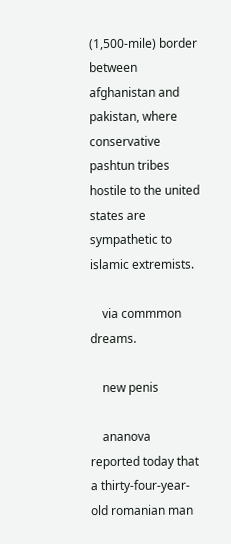(1,500-mile) border between afghanistan and pakistan, where conservative pashtun tribes hostile to the united states are sympathetic to islamic extremists.

    via commmon dreams.

    new penis

    ananova reported today that a thirty-four-year-old romanian man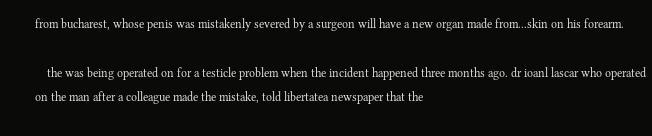from bucharest, whose penis was mistakenly severed by a surgeon will have a new organ made from...skin on his forearm.

    the was being operated on for a testicle problem when the incident happened three months ago. dr ioanl lascar who operated on the man after a colleague made the mistake, told libertatea newspaper that the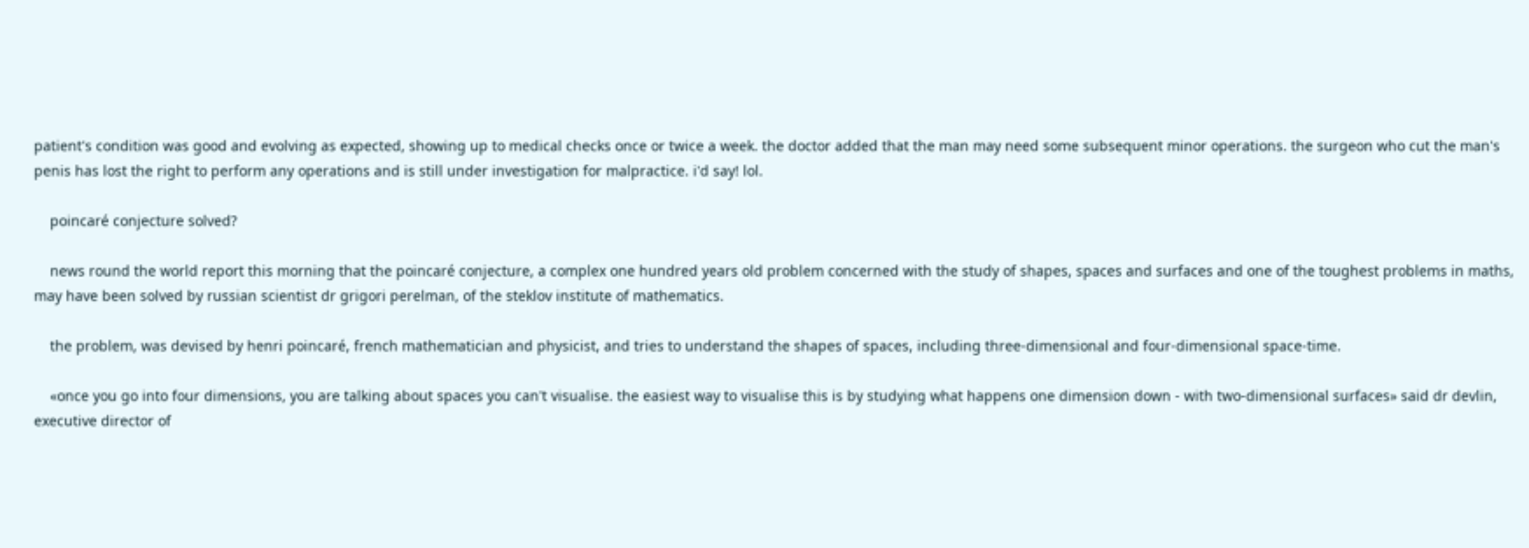patient's condition was good and evolving as expected, showing up to medical checks once or twice a week. the doctor added that the man may need some subsequent minor operations. the surgeon who cut the man's penis has lost the right to perform any operations and is still under investigation for malpractice. i'd say! lol.

    poincaré conjecture solved?

    news round the world report this morning that the poincaré conjecture, a complex one hundred years old problem concerned with the study of shapes, spaces and surfaces and one of the toughest problems in maths, may have been solved by russian scientist dr grigori perelman, of the steklov institute of mathematics.

    the problem, was devised by henri poincaré, french mathematician and physicist, and tries to understand the shapes of spaces, including three-dimensional and four-dimensional space-time.

    «once you go into four dimensions, you are talking about spaces you can't visualise. the easiest way to visualise this is by studying what happens one dimension down - with two-dimensional surfaces» said dr devlin, executive director of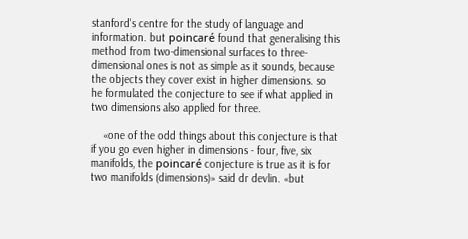stanford's centre for the study of language and information. but poincaré found that generalising this method from two-dimensional surfaces to three-dimensional ones is not as simple as it sounds, because the objects they cover exist in higher dimensions. so he formulated the conjecture to see if what applied in two dimensions also applied for three.

    «one of the odd things about this conjecture is that if you go even higher in dimensions - four, five, six manifolds, the poincaré conjecture is true as it is for two manifolds (dimensions)» said dr devlin. «but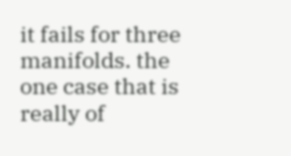it fails for three manifolds. the one case that is really of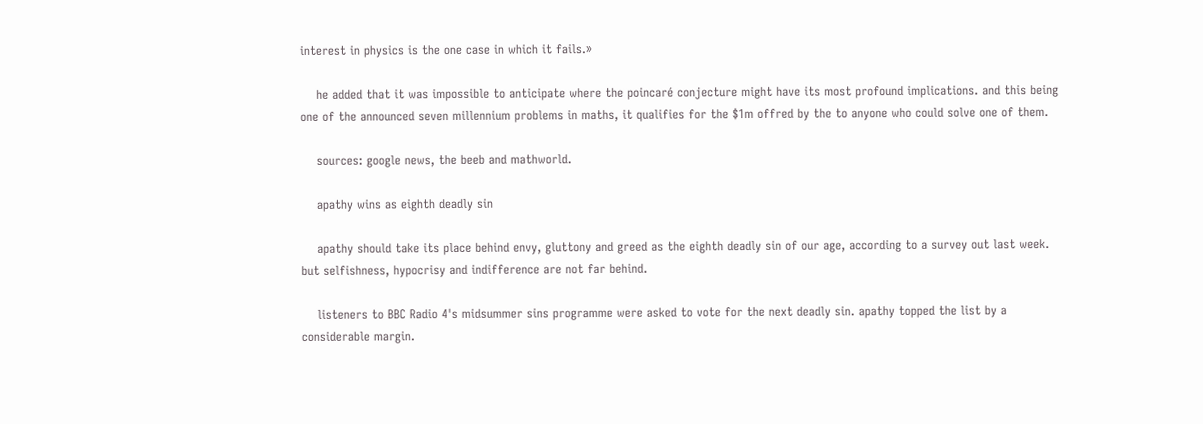interest in physics is the one case in which it fails.»

    he added that it was impossible to anticipate where the poincaré conjecture might have its most profound implications. and this being one of the announced seven millennium problems in maths, it qualifies for the $1m offred by the to anyone who could solve one of them.

    sources: google news, the beeb and mathworld.

    apathy wins as eighth deadly sin

    apathy should take its place behind envy, gluttony and greed as the eighth deadly sin of our age, according to a survey out last week. but selfishness, hypocrisy and indifference are not far behind.

    listeners to BBC Radio 4's midsummer sins programme were asked to vote for the next deadly sin. apathy topped the list by a considerable margin.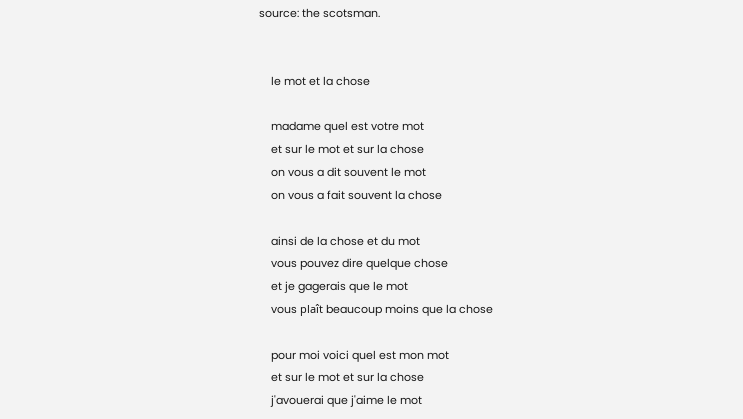source: the scotsman.


    le mot et la chose

    madame quel est votre mot
    et sur le mot et sur la chose
    on vous a dit souvent le mot
    on vous a fait souvent la chose

    ainsi de la chose et du mot
    vous pouvez dire quelque chose
    et je gagerais que le mot
    vous plaît beaucoup moins que la chose

    pour moi voici quel est mon mot
    et sur le mot et sur la chose
    j'avouerai que j'aime le mot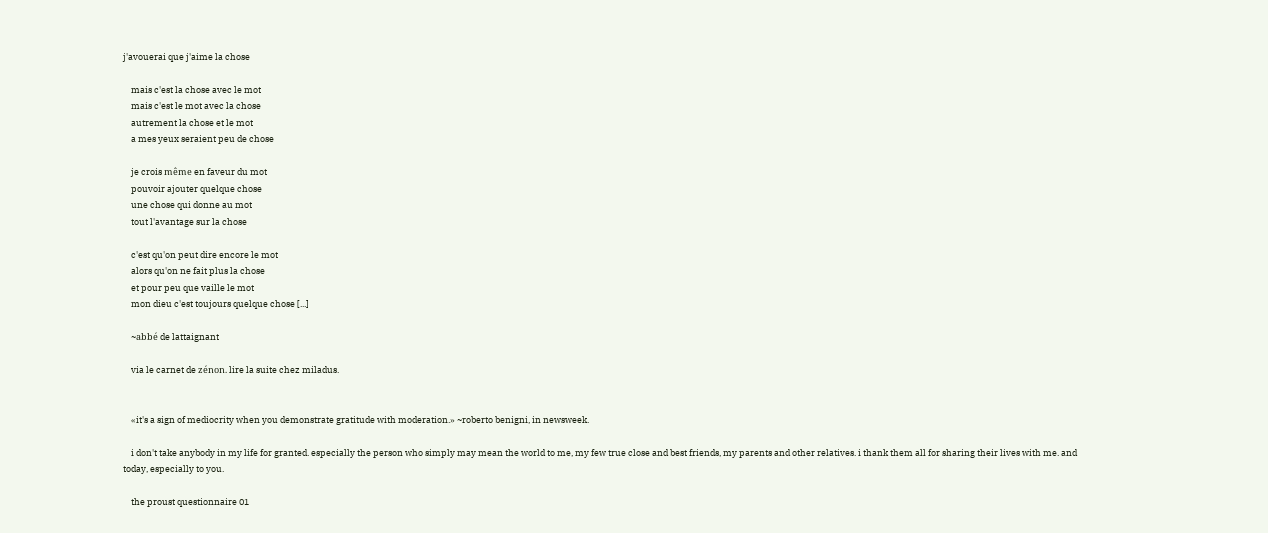j'avouerai que j'aime la chose

    mais c'est la chose avec le mot
    mais c'est le mot avec la chose
    autrement la chose et le mot
    a mes yeux seraient peu de chose

    je crois même en faveur du mot
    pouvoir ajouter quelque chose
    une chose qui donne au mot
    tout l'avantage sur la chose

    c'est qu'on peut dire encore le mot
    alors qu'on ne fait plus la chose
    et pour peu que vaille le mot
    mon dieu c'est toujours quelque chose [...]

    ~abbé de lattaignant

    via le carnet de zénon. lire la suite chez miladus.


    «it's a sign of mediocrity when you demonstrate gratitude with moderation.» ~roberto benigni, in newsweek.

    i don't take anybody in my life for granted. especially the person who simply may mean the world to me, my few true close and best friends, my parents and other relatives. i thank them all for sharing their lives with me. and today, especially to you.

    the proust questionnaire 01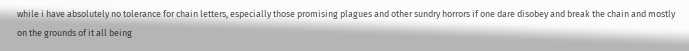while i have absolutely no tolerance for chain letters, especially those promising plagues and other sundry horrors if one dare disobey and break the chain and mostly on the grounds of it all being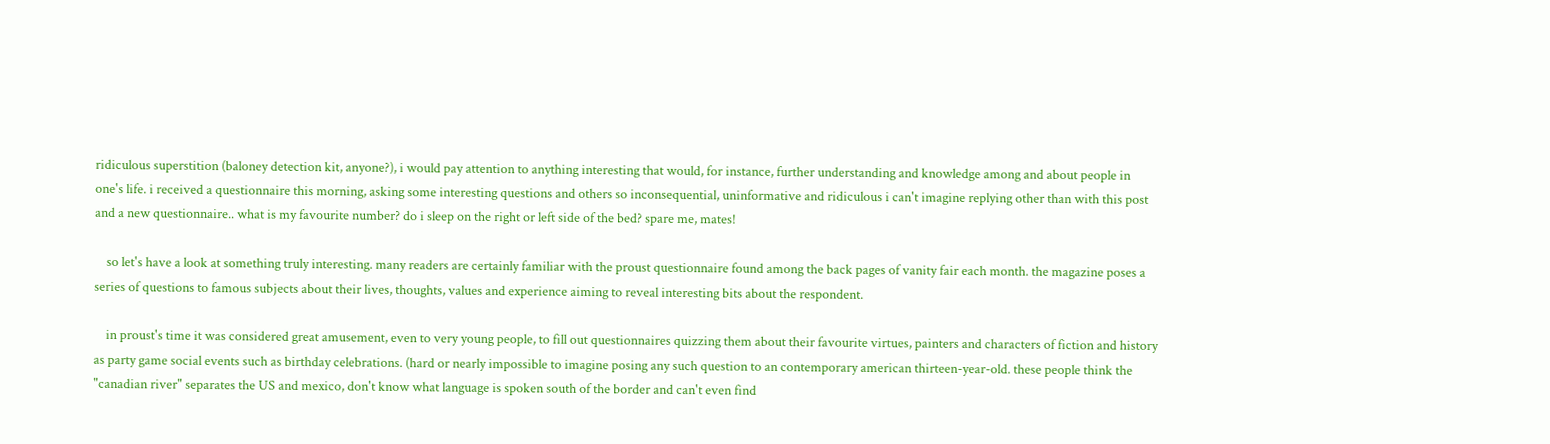ridiculous superstition (baloney detection kit, anyone?), i would pay attention to anything interesting that would, for instance, further understanding and knowledge among and about people in one's life. i received a questionnaire this morning, asking some interesting questions and others so inconsequential, uninformative and ridiculous i can't imagine replying other than with this post and a new questionnaire.. what is my favourite number? do i sleep on the right or left side of the bed? spare me, mates!

    so let's have a look at something truly interesting. many readers are certainly familiar with the proust questionnaire found among the back pages of vanity fair each month. the magazine poses a series of questions to famous subjects about their lives, thoughts, values and experience aiming to reveal interesting bits about the respondent.

    in proust's time it was considered great amusement, even to very young people, to fill out questionnaires quizzing them about their favourite virtues, painters and characters of fiction and history as party game social events such as birthday celebrations. (hard or nearly impossible to imagine posing any such question to an contemporary american thirteen-year-old. these people think the "canadian river" separates the US and mexico, don't know what language is spoken south of the border and can't even find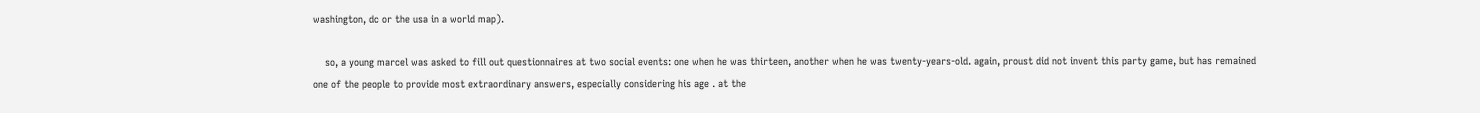washington, dc or the usa in a world map).

    so, a young marcel was asked to fill out questionnaires at two social events: one when he was thirteen, another when he was twenty-years-old. again, proust did not invent this party game, but has remained one of the people to provide most extraordinary answers, especially considering his age . at the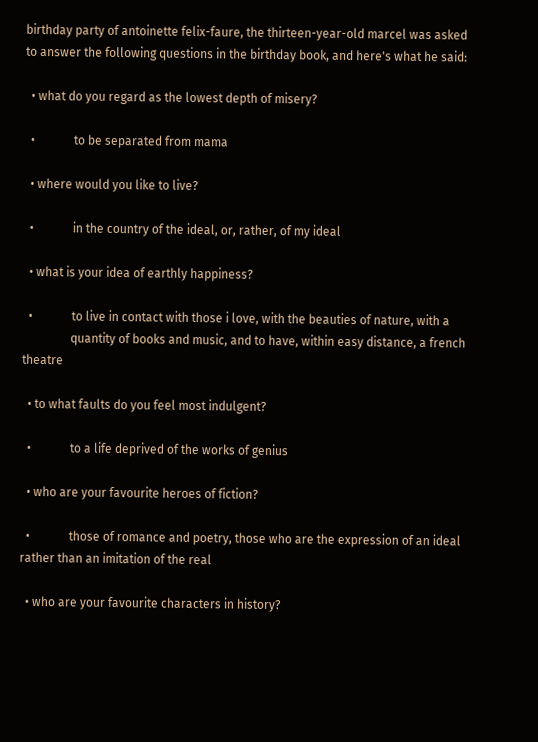birthday party of antoinette felix-faure, the thirteen-year-old marcel was asked to answer the following questions in the birthday book, and here's what he said:

  • what do you regard as the lowest depth of misery?

  •             to be separated from mama

  • where would you like to live?

  •             in the country of the ideal, or, rather, of my ideal

  • what is your idea of earthly happiness?

  •             to live in contact with those i love, with the beauties of nature, with a
                quantity of books and music, and to have, within easy distance, a french theatre

  • to what faults do you feel most indulgent?

  •             to a life deprived of the works of genius

  • who are your favourite heroes of fiction?

  •             those of romance and poetry, those who are the expression of an ideal rather than an imitation of the real

  • who are your favourite characters in history?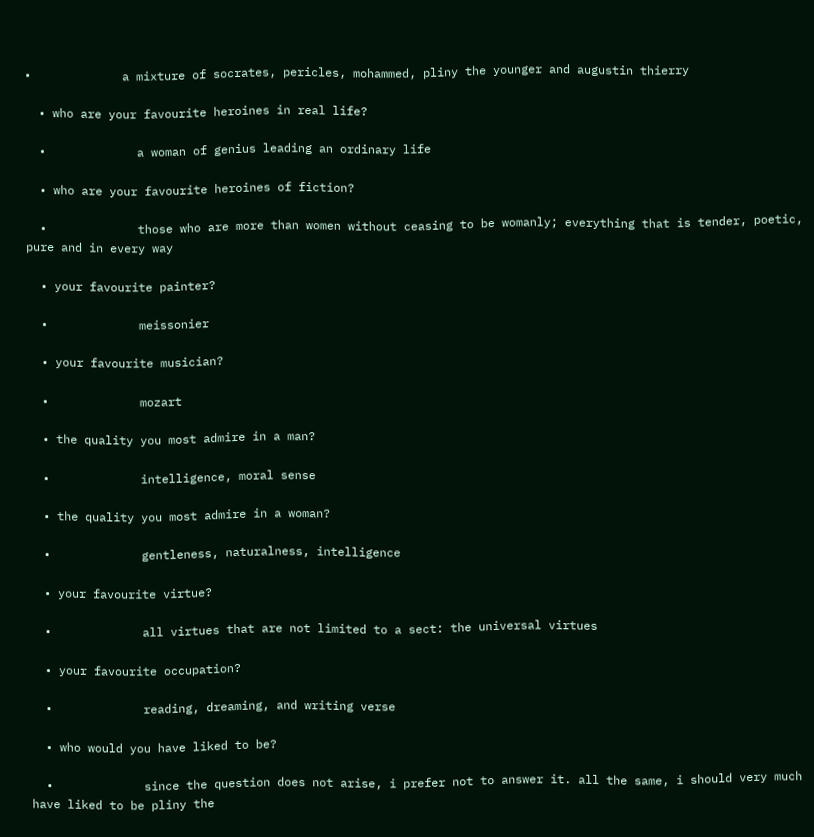•             a mixture of socrates, pericles, mohammed, pliny the younger and augustin thierry

  • who are your favourite heroines in real life?

  •             a woman of genius leading an ordinary life

  • who are your favourite heroines of fiction?

  •             those who are more than women without ceasing to be womanly; everything that is tender, poetic, pure and in every way

  • your favourite painter?

  •             meissonier

  • your favourite musician?

  •             mozart

  • the quality you most admire in a man?

  •             intelligence, moral sense

  • the quality you most admire in a woman?

  •             gentleness, naturalness, intelligence

  • your favourite virtue?

  •             all virtues that are not limited to a sect: the universal virtues

  • your favourite occupation?

  •             reading, dreaming, and writing verse

  • who would you have liked to be?

  •             since the question does not arise, i prefer not to answer it. all the same, i should very much have liked to be pliny the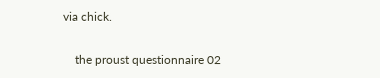via chick.

    the proust questionnaire 02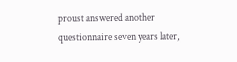proust answered another questionnaire seven years later,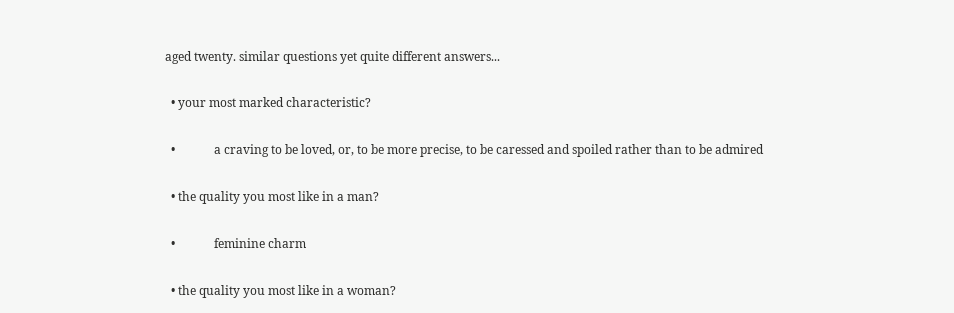aged twenty. similar questions yet quite different answers...

  • your most marked characteristic?

  •             a craving to be loved, or, to be more precise, to be caressed and spoiled rather than to be admired

  • the quality you most like in a man?

  •             feminine charm

  • the quality you most like in a woman?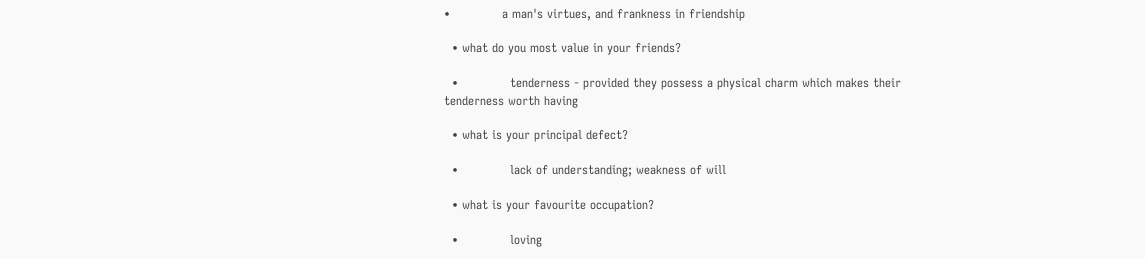•             a man's virtues, and frankness in friendship

  • what do you most value in your friends?

  •             tenderness - provided they possess a physical charm which makes their tenderness worth having

  • what is your principal defect?

  •             lack of understanding; weakness of will

  • what is your favourite occupation?

  •             loving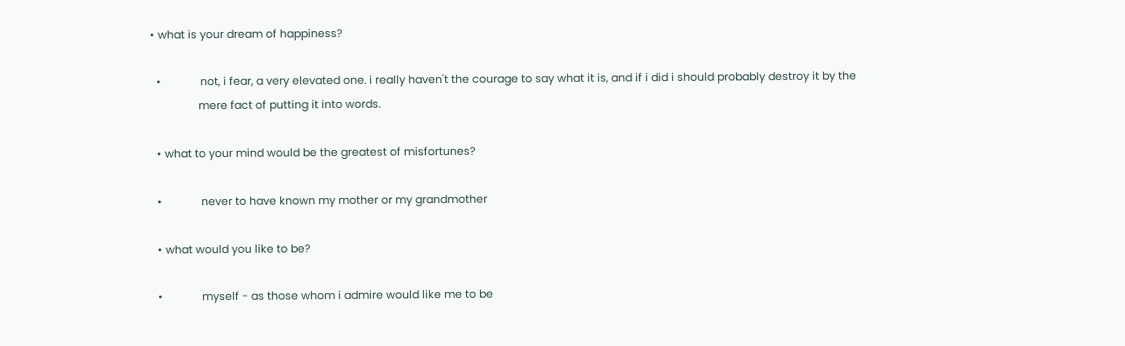• what is your dream of happiness?

  •             not, i fear, a very elevated one. i really haven't the courage to say what it is, and if i did i should probably destroy it by the
                mere fact of putting it into words.

  • what to your mind would be the greatest of misfortunes?

  •             never to have known my mother or my grandmother

  • what would you like to be?

  •             myself - as those whom i admire would like me to be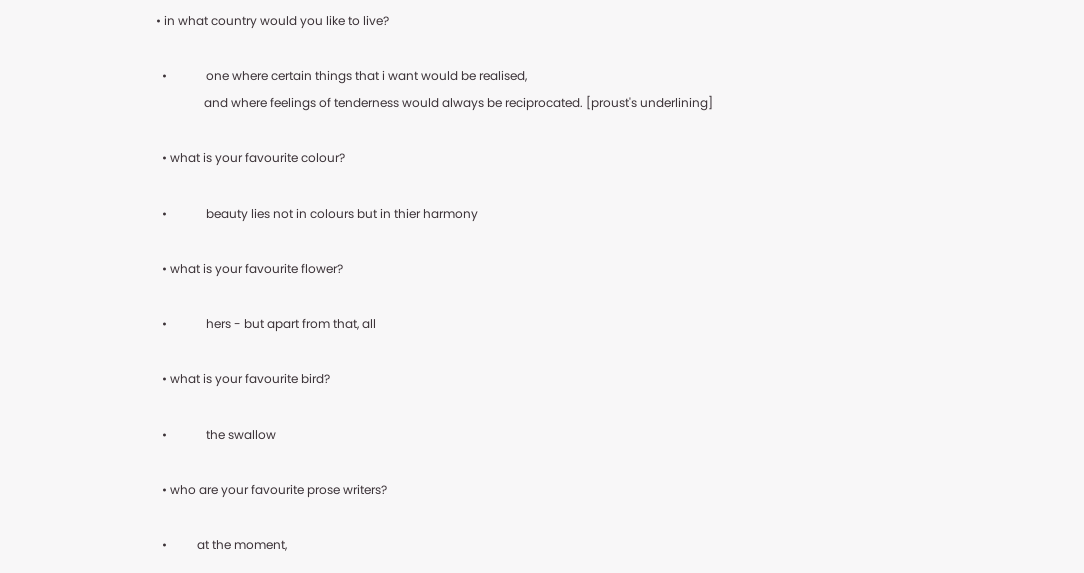• in what country would you like to live?

  •             one where certain things that i want would be realised,
                and where feelings of tenderness would always be reciprocated. [proust's underlining]

  • what is your favourite colour?

  •             beauty lies not in colours but in thier harmony

  • what is your favourite flower?

  •             hers - but apart from that, all

  • what is your favourite bird?

  •             the swallow

  • who are your favourite prose writers?

  •          at the moment,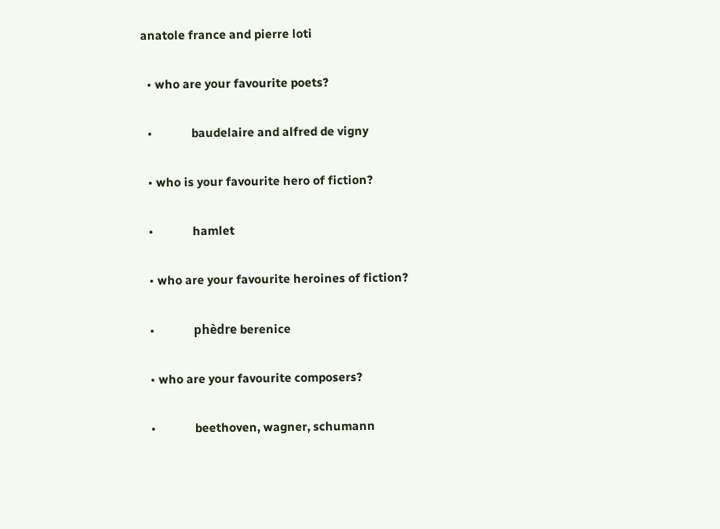anatole france and pierre loti

  • who are your favourite poets?

  •             baudelaire and alfred de vigny

  • who is your favourite hero of fiction?

  •             hamlet

  • who are your favourite heroines of fiction?

  •             phèdre berenice

  • who are your favourite composers?

  •             beethoven, wagner, schumann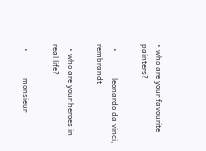• who are your favourite painters?

  •             leonardo da vinci, rembrandt

  • who are your heroes in real life?

  •             monsieur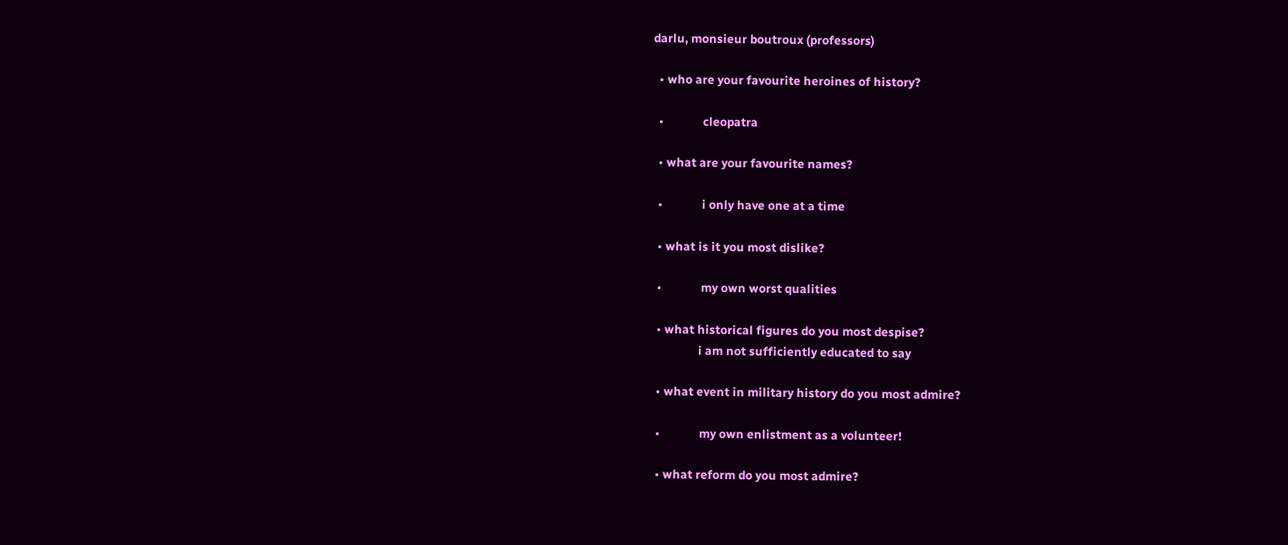darlu, monsieur boutroux (professors)

  • who are your favourite heroines of history?

  •             cleopatra

  • what are your favourite names?

  •             i only have one at a time

  • what is it you most dislike?

  •             my own worst qualities

  • what historical figures do you most despise?
                i am not sufficiently educated to say

  • what event in military history do you most admire?

  •             my own enlistment as a volunteer!

  • what reform do you most admire?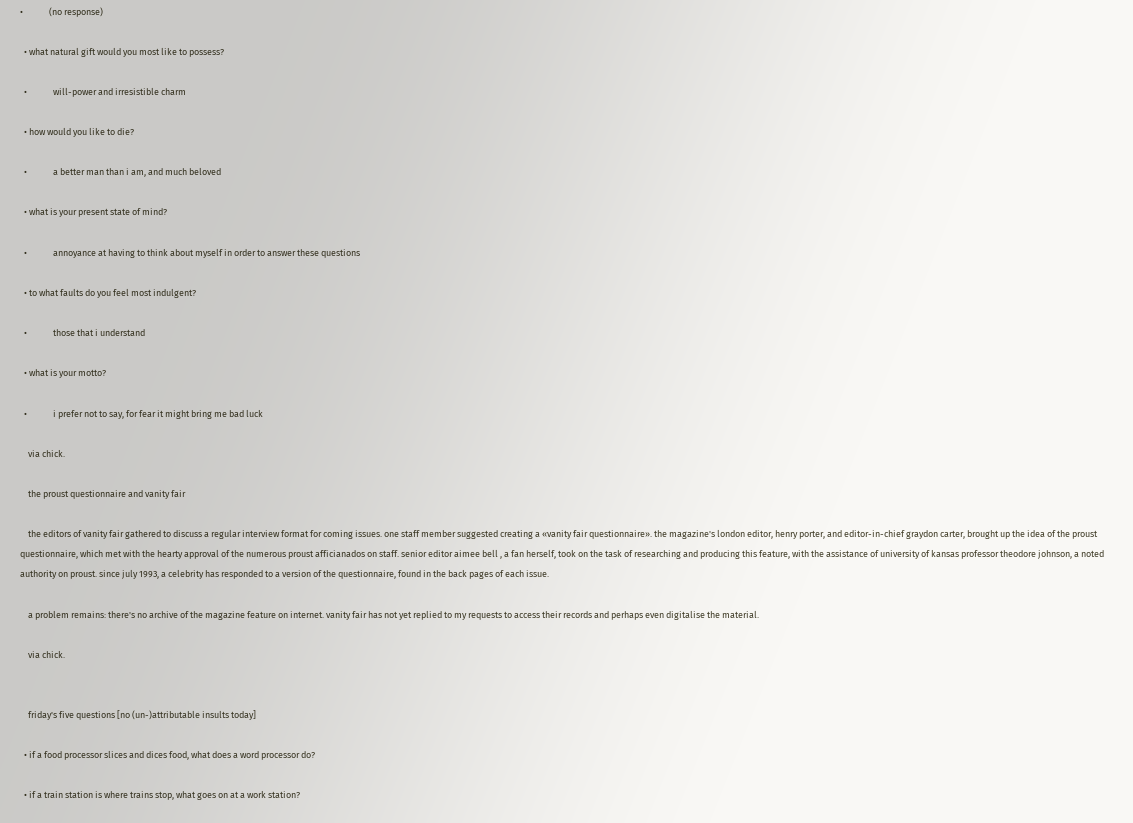•             (no response)

  • what natural gift would you most like to possess?

  •             will-power and irresistible charm

  • how would you like to die?

  •             a better man than i am, and much beloved

  • what is your present state of mind?

  •             annoyance at having to think about myself in order to answer these questions

  • to what faults do you feel most indulgent?

  •             those that i understand

  • what is your motto?

  •             i prefer not to say, for fear it might bring me bad luck

    via chick.

    the proust questionnaire and vanity fair

    the editors of vanity fair gathered to discuss a regular interview format for coming issues. one staff member suggested creating a «vanity fair questionnaire». the magazine's london editor, henry porter, and editor-in-chief graydon carter, brought up the idea of the proust questionnaire, which met with the hearty approval of the numerous proust afficianados on staff. senior editor aimee bell , a fan herself, took on the task of researching and producing this feature, with the assistance of university of kansas professor theodore johnson, a noted authority on proust. since july 1993, a celebrity has responded to a version of the questionnaire, found in the back pages of each issue.

    a problem remains: there's no archive of the magazine feature on internet. vanity fair has not yet replied to my requests to access their records and perhaps even digitalise the material.

    via chick.


    friday's five questions [no (un-)attributable insults today]

  • if a food processor slices and dices food, what does a word processor do?

  • if a train station is where trains stop, what goes on at a work station?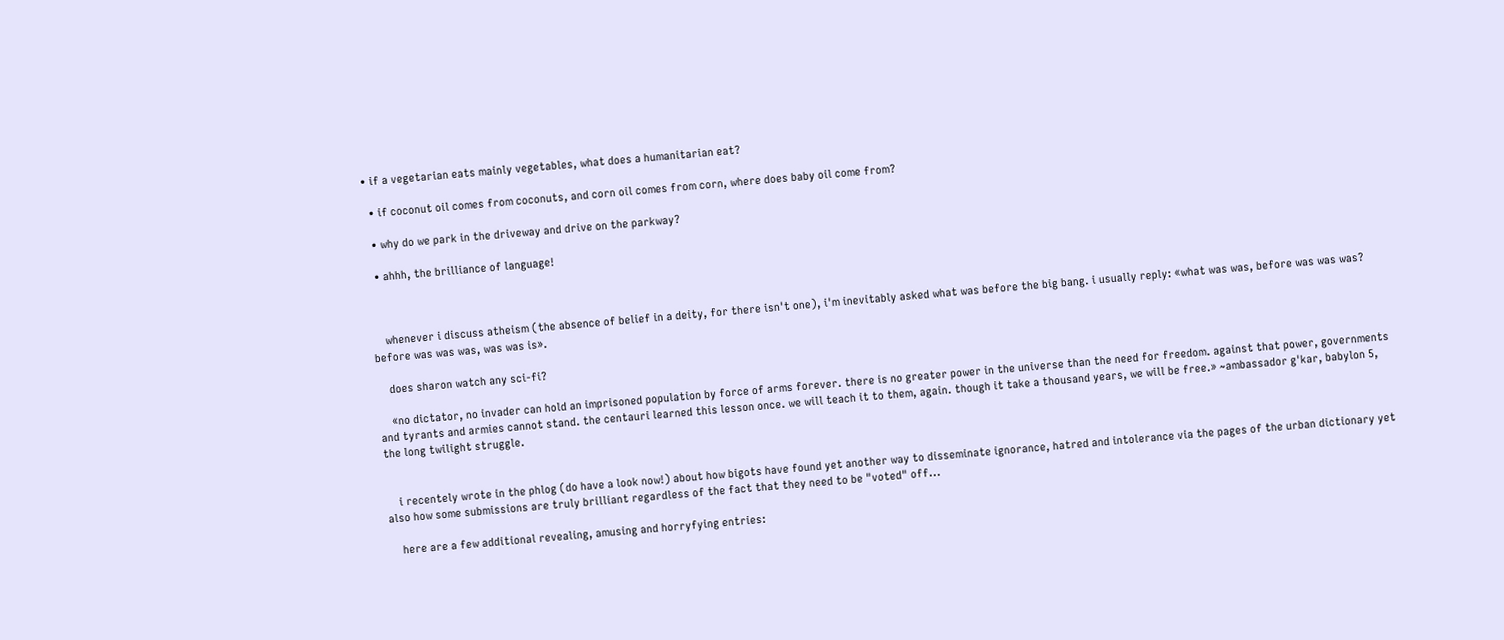• if a vegetarian eats mainly vegetables, what does a humanitarian eat?

  • if coconut oil comes from coconuts, and corn oil comes from corn, where does baby oil come from?

  • why do we park in the driveway and drive on the parkway?

  • ahhh, the brilliance of language!



    whenever i discuss atheism (the absence of belief in a deity, for there isn't one), i'm inevitably asked what was before the big bang. i usually reply: «what was was, before was was was? before was was was, was was is».

    does sharon watch any sci-fi?

    «no dictator, no invader can hold an imprisoned population by force of arms forever. there is no greater power in the universe than the need for freedom. against that power, governments and tyrants and armies cannot stand. the centauri learned this lesson once. we will teach it to them, again. though it take a thousand years, we will be free.» ~ambassador g'kar, babylon 5, the long twilight struggle.


    i recentely wrote in the phlog (do have a look now!) about how bigots have found yet another way to disseminate ignorance, hatred and intolerance via the pages of the urban dictionary yet also how some submissions are truly brilliant regardless of the fact that they need to be "voted" off...

    here are a few additional revealing, amusing and horryfying entries: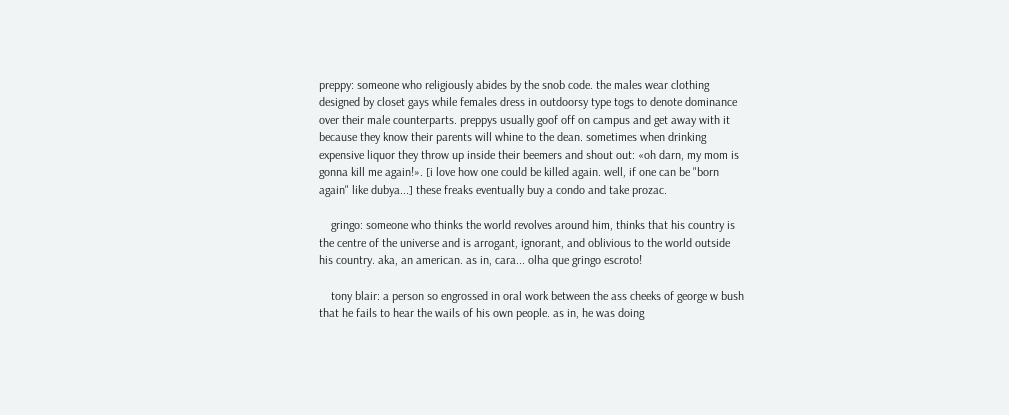preppy: someone who religiously abides by the snob code. the males wear clothing designed by closet gays while females dress in outdoorsy type togs to denote dominance over their male counterparts. preppys usually goof off on campus and get away with it because they know their parents will whine to the dean. sometimes when drinking expensive liquor they throw up inside their beemers and shout out: «oh darn, my mom is gonna kill me again!». [i love how one could be killed again. well, if one can be "born again" like dubya...] these freaks eventually buy a condo and take prozac.

    gringo: someone who thinks the world revolves around him, thinks that his country is the centre of the universe and is arrogant, ignorant, and oblivious to the world outside his country. aka, an american. as in, cara... olha que gringo escroto!

    tony blair: a person so engrossed in oral work between the ass cheeks of george w bush that he fails to hear the wails of his own people. as in, he was doing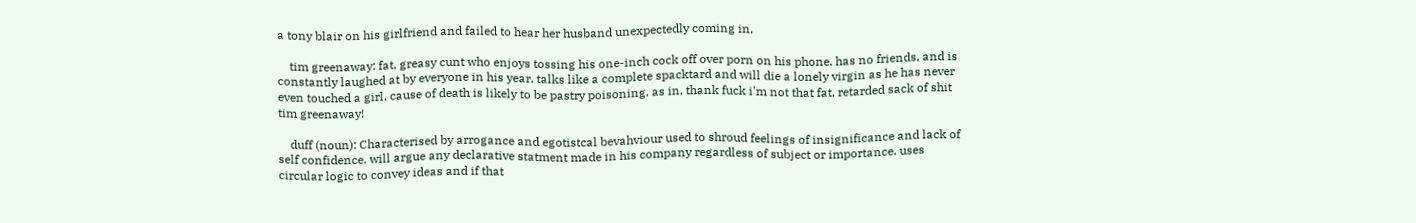a tony blair on his girlfriend and failed to hear her husband unexpectedly coming in.

    tim greenaway: fat, greasy cunt who enjoys tossing his one-inch cock off over porn on his phone. has no friends, and is constantly laughed at by everyone in his year. talks like a complete spacktard and will die a lonely virgin as he has never even touched a girl. cause of death is likely to be pastry poisoning. as in, thank fuck i'm not that fat, retarded sack of shit tim greenaway!

    duff (noun): Characterised by arrogance and egotistcal bevahviour used to shroud feelings of insignificance and lack of self confidence. will argue any declarative statment made in his company regardless of subject or importance. uses circular logic to convey ideas and if that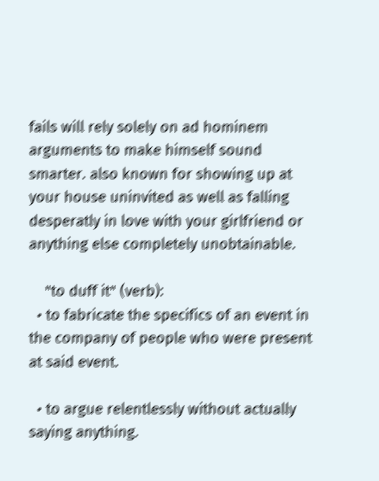fails will rely solely on ad hominem arguments to make himself sound smarter. also known for showing up at your house uninvited as well as falling desperatly in love with your girlfriend or anything else completely unobtainable.

    "to duff it" (verb):
  • to fabricate the specifics of an event in the company of people who were present at said event.

  • to argue relentlessly without actually saying anything.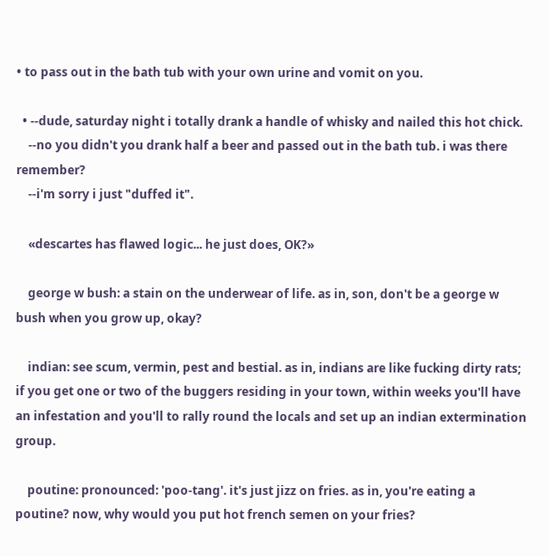• to pass out in the bath tub with your own urine and vomit on you.

  • --dude, saturday night i totally drank a handle of whisky and nailed this hot chick.
    --no you didn't you drank half a beer and passed out in the bath tub. i was there remember?
    --i'm sorry i just "duffed it".

    «descartes has flawed logic... he just does, OK?»

    george w bush: a stain on the underwear of life. as in, son, don't be a george w bush when you grow up, okay?

    indian: see scum, vermin, pest and bestial. as in, indians are like fucking dirty rats; if you get one or two of the buggers residing in your town, within weeks you'll have an infestation and you'll to rally round the locals and set up an indian extermination group.

    poutine: pronounced: 'poo-tang'. it's just jizz on fries. as in, you're eating a poutine? now, why would you put hot french semen on your fries?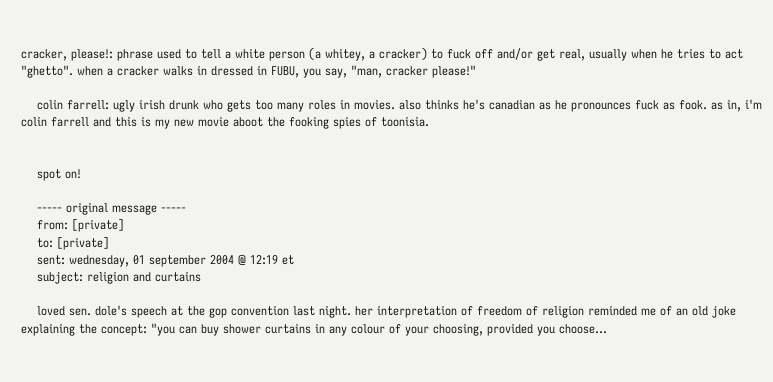cracker, please!: phrase used to tell a white person (a whitey, a cracker) to fuck off and/or get real, usually when he tries to act "ghetto". when a cracker walks in dressed in FUBU, you say, "man, cracker please!"

    colin farrell: ugly irish drunk who gets too many roles in movies. also thinks he's canadian as he pronounces fuck as fook. as in, i'm colin farrell and this is my new movie aboot the fooking spies of toonisia.


    spot on!

    ----- original message -----
    from: [private]
    to: [private]
    sent: wednesday, 01 september 2004 @ 12:19 et
    subject: religion and curtains

    loved sen. dole's speech at the gop convention last night. her interpretation of freedom of religion reminded me of an old joke explaining the concept: "you can buy shower curtains in any colour of your choosing, provided you choose...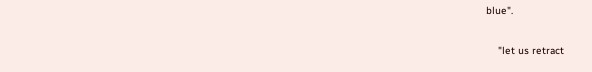blue".

    "let us retract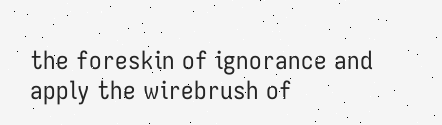the foreskin of ignorance and apply the wirebrush of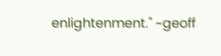enlightenment." ~geoff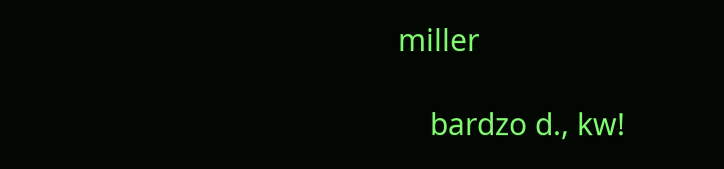miller

    bardzo d., kw!